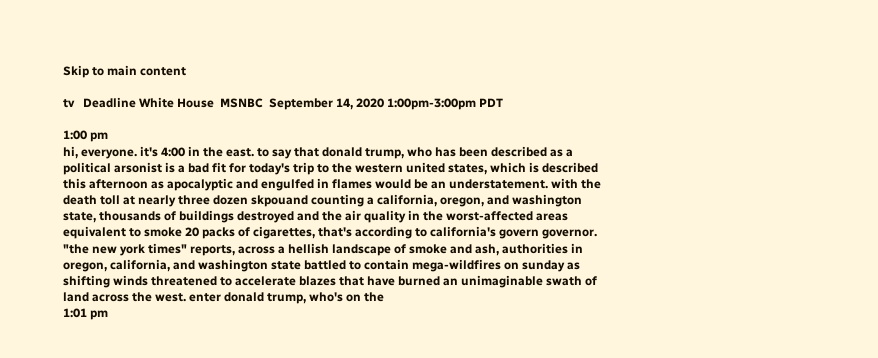Skip to main content

tv   Deadline White House  MSNBC  September 14, 2020 1:00pm-3:00pm PDT

1:00 pm
hi, everyone. it's 4:00 in the east. to say that donald trump, who has been described as a political arsonist is a bad fit for today's trip to the western united states, which is described this afternoon as apocalyptic and engulfed in flames would be an understatement. with the death toll at nearly three dozen skpouand counting a california, oregon, and washington state, thousands of buildings destroyed and the air quality in the worst-affected areas equivalent to smoke 20 packs of cigarettes, that's according to california's govern governor. "the new york times" reports, across a hellish landscape of smoke and ash, authorities in oregon, california, and washington state battled to contain mega-wildfires on sunday as shifting winds threatened to accelerate blazes that have burned an unimaginable swath of land across the west. enter donald trump, who's on the
1:01 pm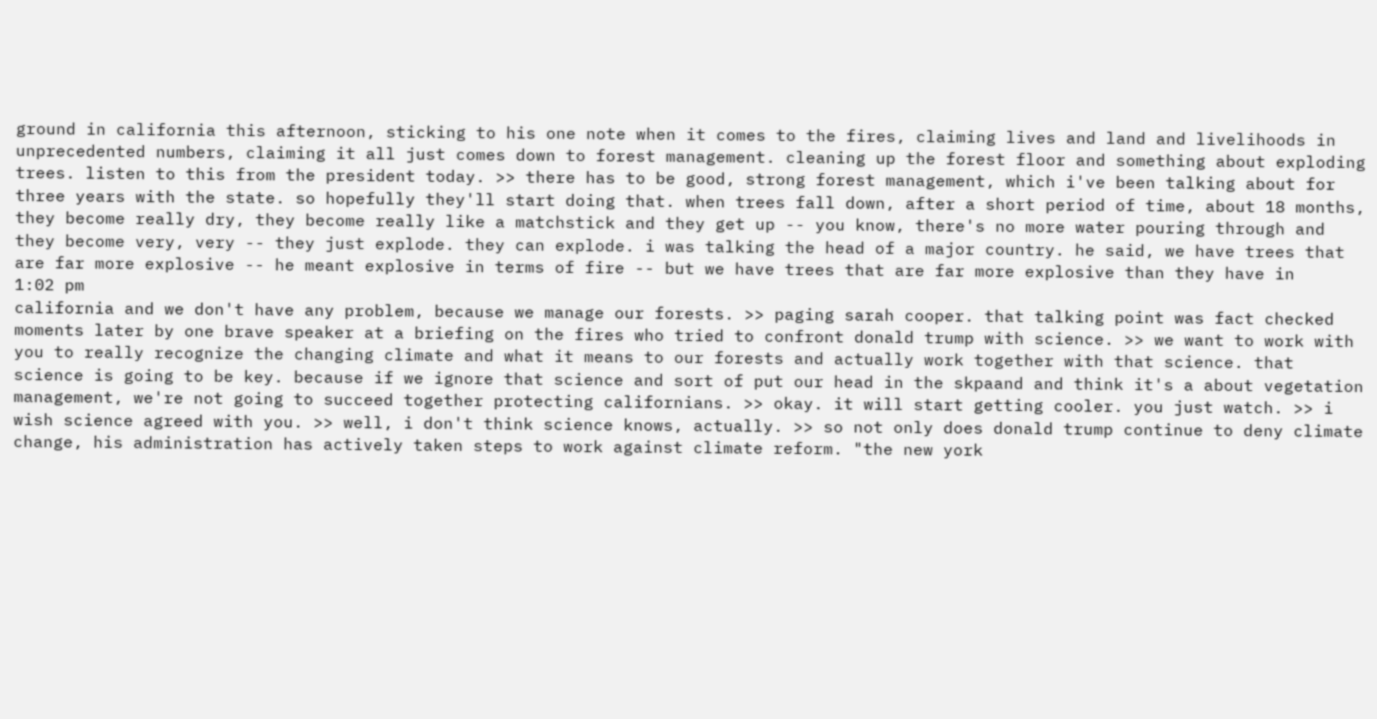ground in california this afternoon, sticking to his one note when it comes to the fires, claiming lives and land and livelihoods in unprecedented numbers, claiming it all just comes down to forest management. cleaning up the forest floor and something about exploding trees. listen to this from the president today. >> there has to be good, strong forest management, which i've been talking about for three years with the state. so hopefully they'll start doing that. when trees fall down, after a short period of time, about 18 months, they become really dry, they become really like a matchstick and they get up -- you know, there's no more water pouring through and they become very, very -- they just explode. they can explode. i was talking the head of a major country. he said, we have trees that are far more explosive -- he meant explosive in terms of fire -- but we have trees that are far more explosive than they have in
1:02 pm
california and we don't have any problem, because we manage our forests. >> paging sarah cooper. that talking point was fact checked moments later by one brave speaker at a briefing on the fires who tried to confront donald trump with science. >> we want to work with you to really recognize the changing climate and what it means to our forests and actually work together with that science. that science is going to be key. because if we ignore that science and sort of put our head in the skpaand and think it's a about vegetation management, we're not going to succeed together protecting californians. >> okay. it will start getting cooler. you just watch. >> i wish science agreed with you. >> well, i don't think science knows, actually. >> so not only does donald trump continue to deny climate change, his administration has actively taken steps to work against climate reform. "the new york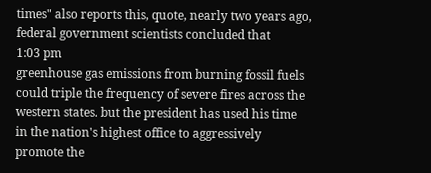times" also reports this, quote, nearly two years ago, federal government scientists concluded that
1:03 pm
greenhouse gas emissions from burning fossil fuels could triple the frequency of severe fires across the western states. but the president has used his time in the nation's highest office to aggressively promote the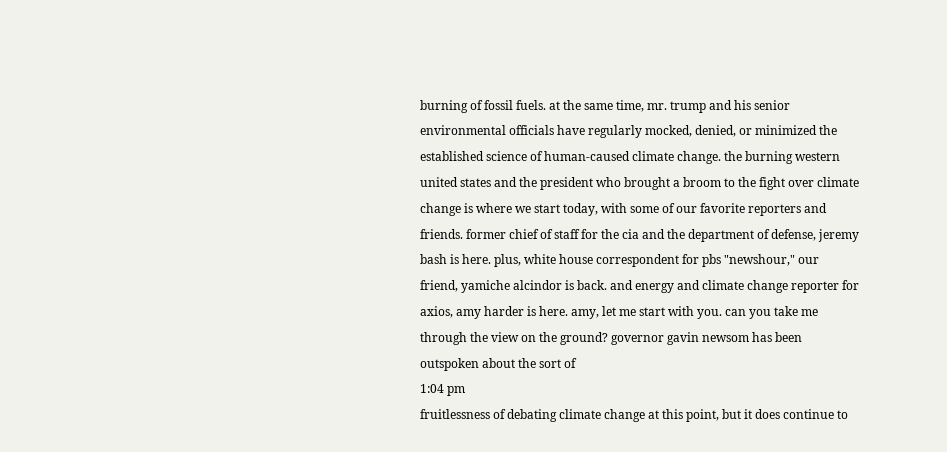burning of fossil fuels. at the same time, mr. trump and his senior environmental officials have regularly mocked, denied, or minimized the established science of human-caused climate change. the burning western united states and the president who brought a broom to the fight over climate change is where we start today, with some of our favorite reporters and friends. former chief of staff for the cia and the department of defense, jeremy bash is here. plus, white house correspondent for pbs "newshour," our friend, yamiche alcindor is back. and energy and climate change reporter for axios, amy harder is here. amy, let me start with you. can you take me through the view on the ground? governor gavin newsom has been outspoken about the sort of
1:04 pm
fruitlessness of debating climate change at this point, but it does continue to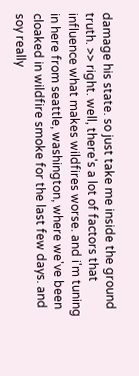damage his state. so just take me inside the ground truth. >> right. well, there's a lot of factors that influence what makes wildfires worse. and i'm tuning in here from seattle, washington, where we've been cloaked in wildfire smoke for the last few days. and soy really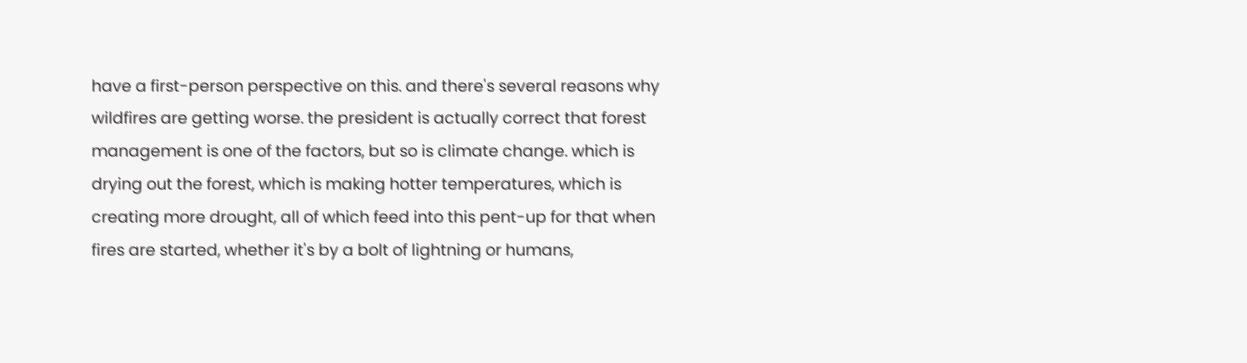have a first-person perspective on this. and there's several reasons why wildfires are getting worse. the president is actually correct that forest management is one of the factors, but so is climate change. which is drying out the forest, which is making hotter temperatures, which is creating more drought, all of which feed into this pent-up for that when fires are started, whether it's by a bolt of lightning or humans,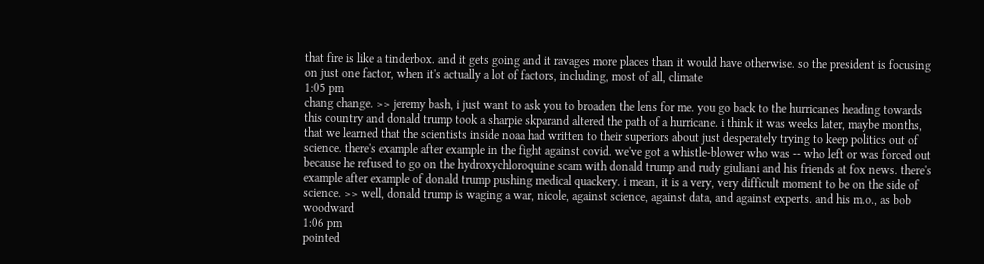that fire is like a tinderbox. and it gets going and it ravages more places than it would have otherwise. so the president is focusing on just one factor, when it's actually a lot of factors, including, most of all, climate
1:05 pm
chang change. >> jeremy bash, i just want to ask you to broaden the lens for me. you go back to the hurricanes heading towards this country and donald trump took a sharpie skparand altered the path of a hurricane. i think it was weeks later, maybe months, that we learned that the scientists inside noaa had written to their superiors about just desperately trying to keep politics out of science. there's example after example in the fight against covid. we've got a whistle-blower who was -- who left or was forced out because he refused to go on the hydroxychloroquine scam with donald trump and rudy giuliani and his friends at fox news. there's example after example of donald trump pushing medical quackery. i mean, it is a very, very difficult moment to be on the side of science. >> well, donald trump is waging a war, nicole, against science, against data, and against experts. and his m.o., as bob woodward
1:06 pm
pointed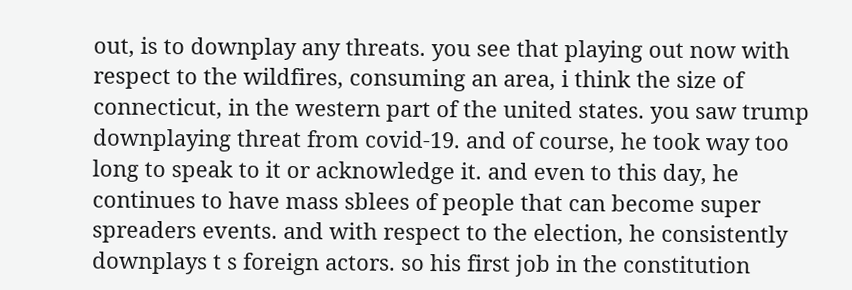out, is to downplay any threats. you see that playing out now with respect to the wildfires, consuming an area, i think the size of connecticut, in the western part of the united states. you saw trump downplaying threat from covid-19. and of course, he took way too long to speak to it or acknowledge it. and even to this day, he continues to have mass sblees of people that can become super spreaders events. and with respect to the election, he consistently downplays t s foreign actors. so his first job in the constitution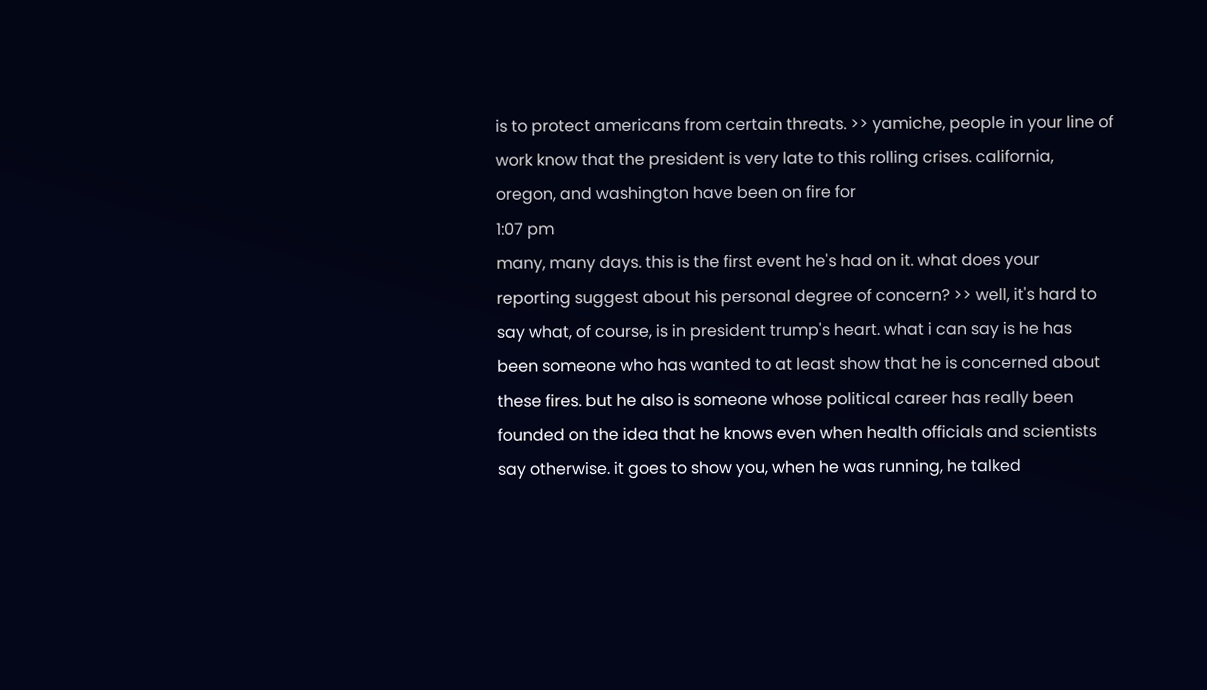is to protect americans from certain threats. >> yamiche, people in your line of work know that the president is very late to this rolling crises. california, oregon, and washington have been on fire for
1:07 pm
many, many days. this is the first event he's had on it. what does your reporting suggest about his personal degree of concern? >> well, it's hard to say what, of course, is in president trump's heart. what i can say is he has been someone who has wanted to at least show that he is concerned about these fires. but he also is someone whose political career has really been founded on the idea that he knows even when health officials and scientists say otherwise. it goes to show you, when he was running, he talked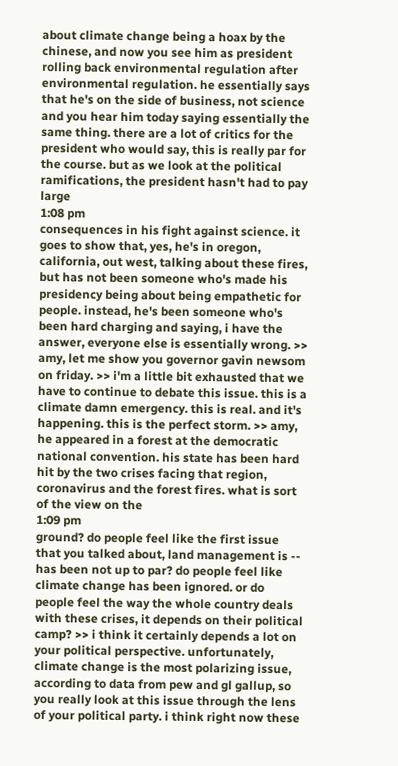about climate change being a hoax by the chinese, and now you see him as president rolling back environmental regulation after environmental regulation. he essentially says that he's on the side of business, not science and you hear him today saying essentially the same thing. there are a lot of critics for the president who would say, this is really par for the course. but as we look at the political ramifications, the president hasn't had to pay large
1:08 pm
consequences in his fight against science. it goes to show that, yes, he's in oregon, california, out west, talking about these fires, but has not been someone who's made his presidency being about being empathetic for people. instead, he's been someone who's been hard charging and saying, i have the answer, everyone else is essentially wrong. >> amy, let me show you governor gavin newsom on friday. >> i'm a little bit exhausted that we have to continue to debate this issue. this is a climate damn emergency. this is real. and it's happening. this is the perfect storm. >> amy, he appeared in a forest at the democratic national convention. his state has been hard hit by the two crises facing that region, coronavirus and the forest fires. what is sort of the view on the
1:09 pm
ground? do people feel like the first issue that you talked about, land management is -- has been not up to par? do people feel like climate change has been ignored. or do people feel the way the whole country deals with these crises, it depends on their political camp? >> i think it certainly depends a lot on your political perspective. unfortunately, climate change is the most polarizing issue, according to data from pew and gl gallup, so you really look at this issue through the lens of your political party. i think right now these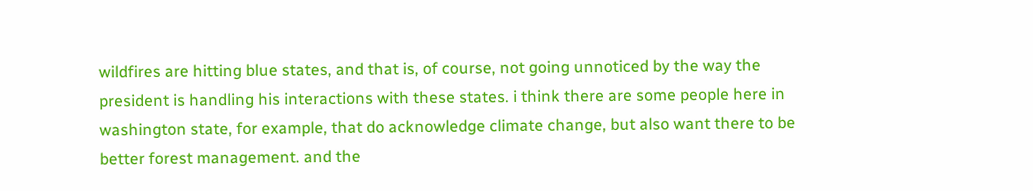wildfires are hitting blue states, and that is, of course, not going unnoticed by the way the president is handling his interactions with these states. i think there are some people here in washington state, for example, that do acknowledge climate change, but also want there to be better forest management. and the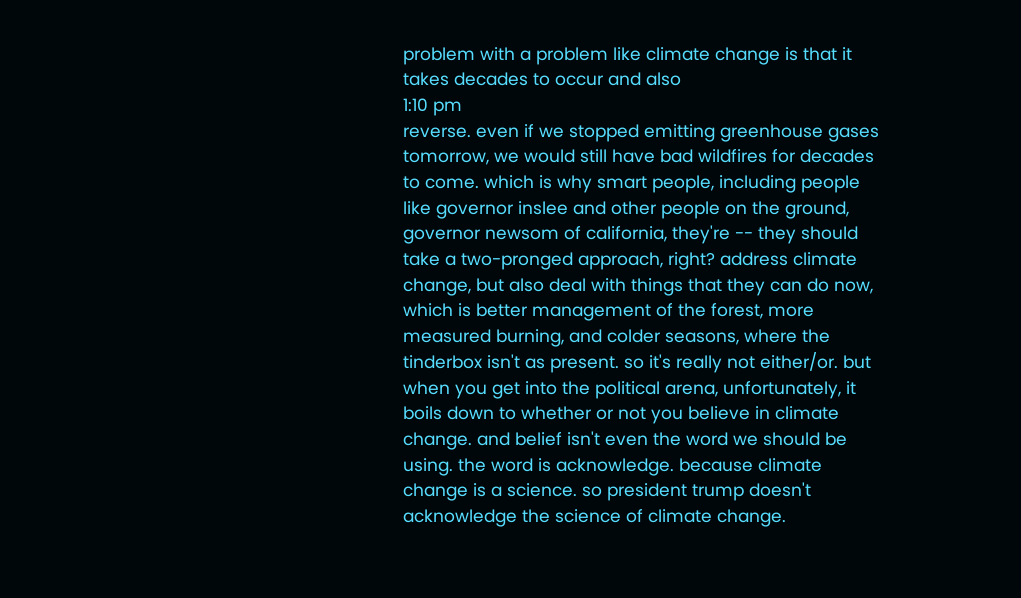problem with a problem like climate change is that it takes decades to occur and also
1:10 pm
reverse. even if we stopped emitting greenhouse gases tomorrow, we would still have bad wildfires for decades to come. which is why smart people, including people like governor inslee and other people on the ground, governor newsom of california, they're -- they should take a two-pronged approach, right? address climate change, but also deal with things that they can do now, which is better management of the forest, more measured burning, and colder seasons, where the tinderbox isn't as present. so it's really not either/or. but when you get into the political arena, unfortunately, it boils down to whether or not you believe in climate change. and belief isn't even the word we should be using. the word is acknowledge. because climate change is a science. so president trump doesn't acknowledge the science of climate change.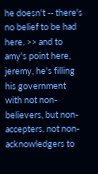he doesn't -- there's no belief to be had here. >> and to amy's point here, jeremy, he's filling his government with not non-believers, but non-accepters. not non-acknowledgers to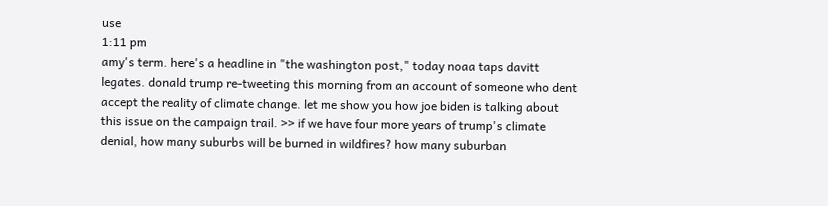use
1:11 pm
amy's term. here's a headline in "the washington post," today noaa taps davitt legates. donald trump re-tweeting this morning from an account of someone who dent accept the reality of climate change. let me show you how joe biden is talking about this issue on the campaign trail. >> if we have four more years of trump's climate denial, how many suburbs will be burned in wildfires? how many suburban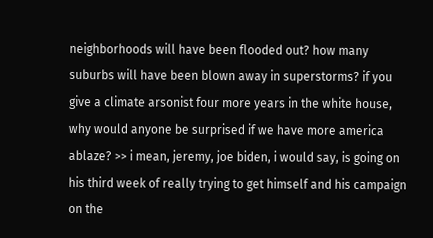neighborhoods will have been flooded out? how many suburbs will have been blown away in superstorms? if you give a climate arsonist four more years in the white house, why would anyone be surprised if we have more america ablaze? >> i mean, jeremy, joe biden, i would say, is going on his third week of really trying to get himself and his campaign on the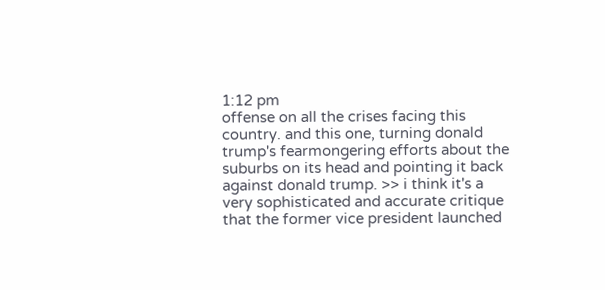1:12 pm
offense on all the crises facing this country. and this one, turning donald trump's fearmongering efforts about the suburbs on its head and pointing it back against donald trump. >> i think it's a very sophisticated and accurate critique that the former vice president launched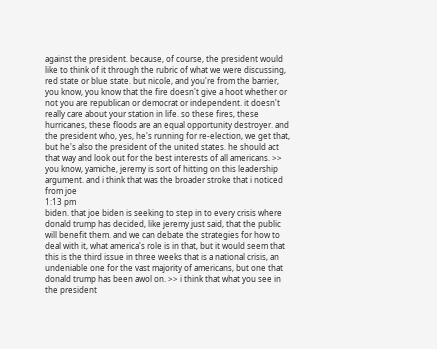against the president. because, of course, the president would like to think of it through the rubric of what we were discussing, red state or blue state. but nicole, and you're from the barrier, you know, you know that the fire doesn't give a hoot whether or not you are republican or democrat or independent. it doesn't really care about your station in life. so these fires, these hurricanes, these floods are an equal opportunity destroyer. and the president who, yes, he's running for re-election, we get that, but he's also the president of the united states. he should act that way and look out for the best interests of all americans. >> you know, yamiche, jeremy is sort of hitting on this leadership argument. and i think that was the broader stroke that i noticed from joe
1:13 pm
biden. that joe biden is seeking to step in to every crisis where donald trump has decided, like jeremy just said, that the public will benefit them. and we can debate the strategies for how to deal with it, what america's role is in that, but it would seem that this is the third issue in three weeks that is a national crisis, an undeniable one for the vast majority of americans, but one that donald trump has been awol on. >> i think that what you see in the president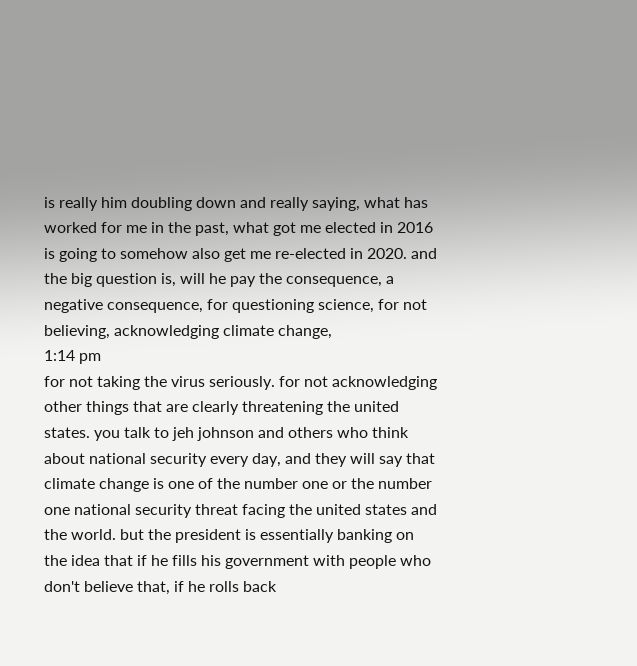is really him doubling down and really saying, what has worked for me in the past, what got me elected in 2016 is going to somehow also get me re-elected in 2020. and the big question is, will he pay the consequence, a negative consequence, for questioning science, for not believing, acknowledging climate change,
1:14 pm
for not taking the virus seriously. for not acknowledging other things that are clearly threatening the united states. you talk to jeh johnson and others who think about national security every day, and they will say that climate change is one of the number one or the number one national security threat facing the united states and the world. but the president is essentially banking on the idea that if he fills his government with people who don't believe that, if he rolls back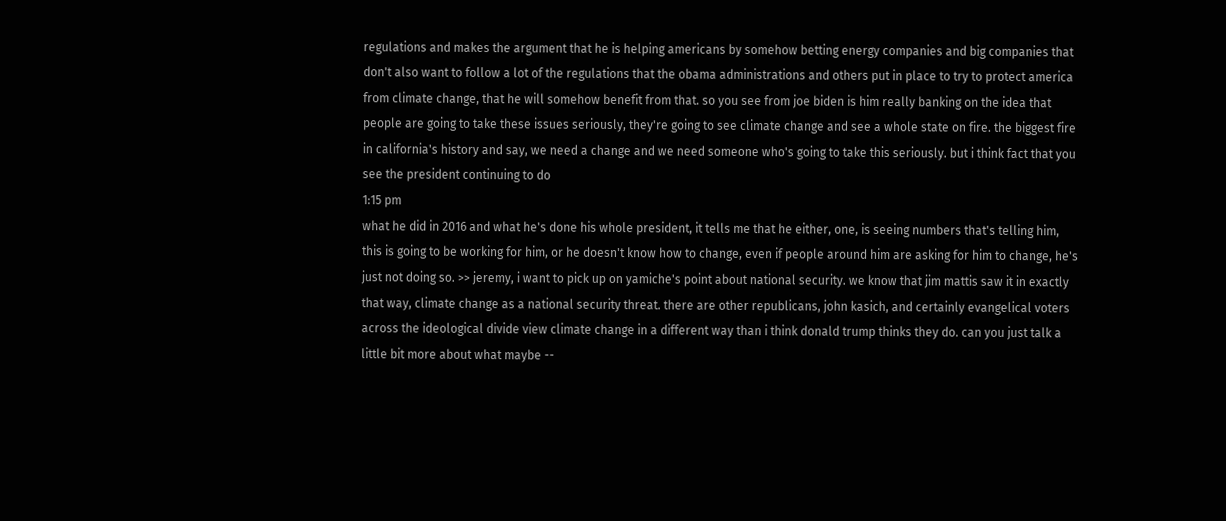regulations and makes the argument that he is helping americans by somehow betting energy companies and big companies that don't also want to follow a lot of the regulations that the obama administrations and others put in place to try to protect america from climate change, that he will somehow benefit from that. so you see from joe biden is him really banking on the idea that people are going to take these issues seriously, they're going to see climate change and see a whole state on fire. the biggest fire in california's history and say, we need a change and we need someone who's going to take this seriously. but i think fact that you see the president continuing to do
1:15 pm
what he did in 2016 and what he's done his whole president, it tells me that he either, one, is seeing numbers that's telling him, this is going to be working for him, or he doesn't know how to change, even if people around him are asking for him to change, he's just not doing so. >> jeremy, i want to pick up on yamiche's point about national security. we know that jim mattis saw it in exactly that way, climate change as a national security threat. there are other republicans, john kasich, and certainly evangelical voters across the ideological divide view climate change in a different way than i think donald trump thinks they do. can you just talk a little bit more about what maybe --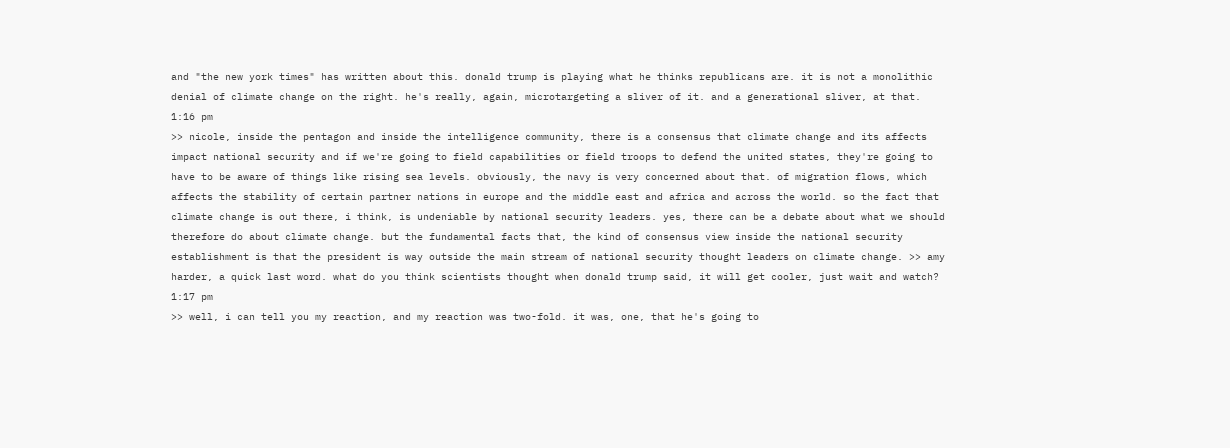and "the new york times" has written about this. donald trump is playing what he thinks republicans are. it is not a monolithic denial of climate change on the right. he's really, again, microtargeting a sliver of it. and a generational sliver, at that.
1:16 pm
>> nicole, inside the pentagon and inside the intelligence community, there is a consensus that climate change and its affects impact national security and if we're going to field capabilities or field troops to defend the united states, they're going to have to be aware of things like rising sea levels. obviously, the navy is very concerned about that. of migration flows, which affects the stability of certain partner nations in europe and the middle east and africa and across the world. so the fact that climate change is out there, i think, is undeniable by national security leaders. yes, there can be a debate about what we should therefore do about climate change. but the fundamental facts that, the kind of consensus view inside the national security establishment is that the president is way outside the main stream of national security thought leaders on climate change. >> amy harder, a quick last word. what do you think scientists thought when donald trump said, it will get cooler, just wait and watch?
1:17 pm
>> well, i can tell you my reaction, and my reaction was two-fold. it was, one, that he's going to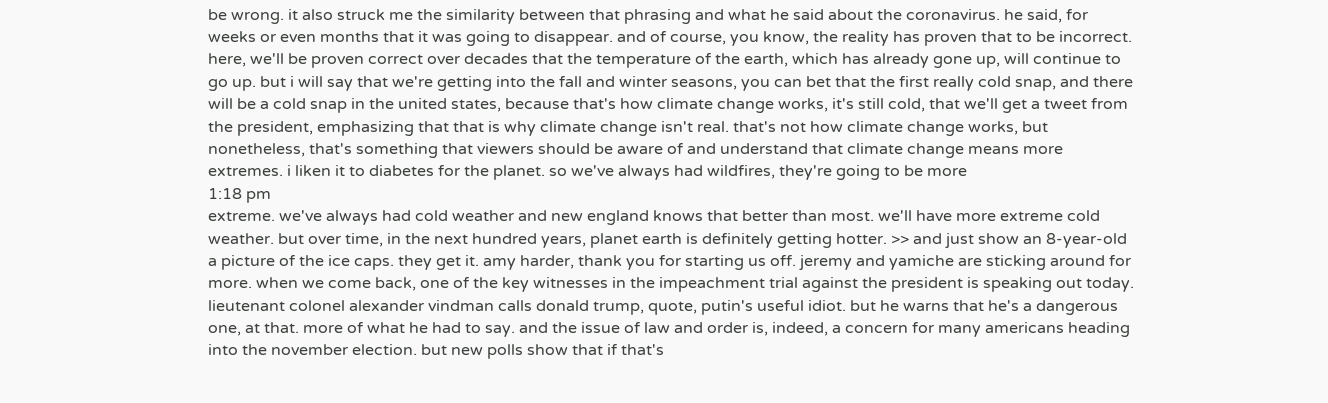be wrong. it also struck me the similarity between that phrasing and what he said about the coronavirus. he said, for weeks or even months that it was going to disappear. and of course, you know, the reality has proven that to be incorrect. here, we'll be proven correct over decades that the temperature of the earth, which has already gone up, will continue to go up. but i will say that we're getting into the fall and winter seasons, you can bet that the first really cold snap, and there will be a cold snap in the united states, because that's how climate change works, it's still cold, that we'll get a tweet from the president, emphasizing that that is why climate change isn't real. that's not how climate change works, but nonetheless, that's something that viewers should be aware of and understand that climate change means more extremes. i liken it to diabetes for the planet. so we've always had wildfires, they're going to be more
1:18 pm
extreme. we've always had cold weather and new england knows that better than most. we'll have more extreme cold weather. but over time, in the next hundred years, planet earth is definitely getting hotter. >> and just show an 8-year-old a picture of the ice caps. they get it. amy harder, thank you for starting us off. jeremy and yamiche are sticking around for more. when we come back, one of the key witnesses in the impeachment trial against the president is speaking out today. lieutenant colonel alexander vindman calls donald trump, quote, putin's useful idiot. but he warns that he's a dangerous one, at that. more of what he had to say. and the issue of law and order is, indeed, a concern for many americans heading into the november election. but new polls show that if that's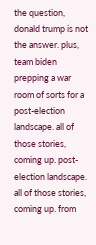the question, donald trump is not the answer. plus, team biden prepping a war room of sorts for a post-election landscape. all of those stories, coming up. post-election landscape. all of those stories, coming up. from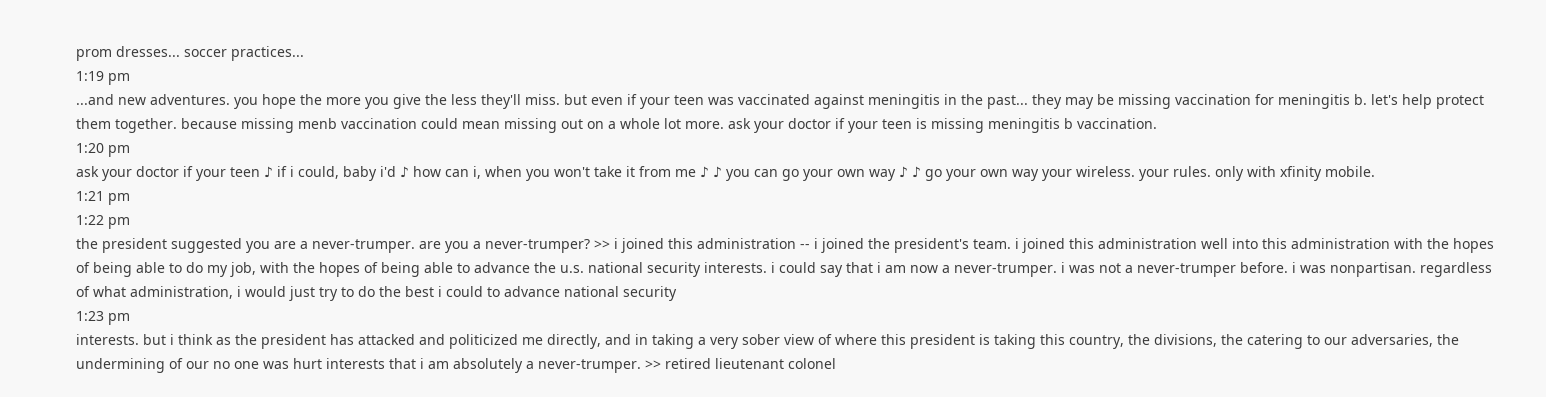prom dresses... soccer practices...
1:19 pm
...and new adventures. you hope the more you give the less they'll miss. but even if your teen was vaccinated against meningitis in the past... they may be missing vaccination for meningitis b. let's help protect them together. because missing menb vaccination could mean missing out on a whole lot more. ask your doctor if your teen is missing meningitis b vaccination.
1:20 pm
ask your doctor if your teen ♪ if i could, baby i'd ♪ how can i, when you won't take it from me ♪ ♪ you can go your own way ♪ ♪ go your own way your wireless. your rules. only with xfinity mobile.
1:21 pm
1:22 pm
the president suggested you are a never-trumper. are you a never-trumper? >> i joined this administration -- i joined the president's team. i joined this administration well into this administration with the hopes of being able to do my job, with the hopes of being able to advance the u.s. national security interests. i could say that i am now a never-trumper. i was not a never-trumper before. i was nonpartisan. regardless of what administration, i would just try to do the best i could to advance national security
1:23 pm
interests. but i think as the president has attacked and politicized me directly, and in taking a very sober view of where this president is taking this country, the divisions, the catering to our adversaries, the undermining of our no one was hurt interests that i am absolutely a never-trumper. >> retired lieutenant colonel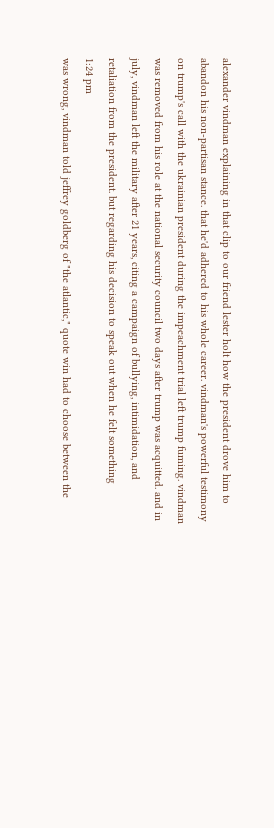alexander vindman explaining in that clip to our friend lester holt how the president drove him to abandon his non-partisan stance. that he'd adhered to his whole career. vindman's powerful testimony on trump's call with the ukrainian president during the impeachment trial left trump fuming. vindman was removed from his role at the national security council two days after trump was acquitted. and in july, vindman left the military after 21 years, citing a campaign of bullying, intimidation, and retaliation from the president. but regarding his decision to speak out when he felt something
1:24 pm
was wrong, vindman told jeffrey goldberg of "the atlantic," quote win had to choose between the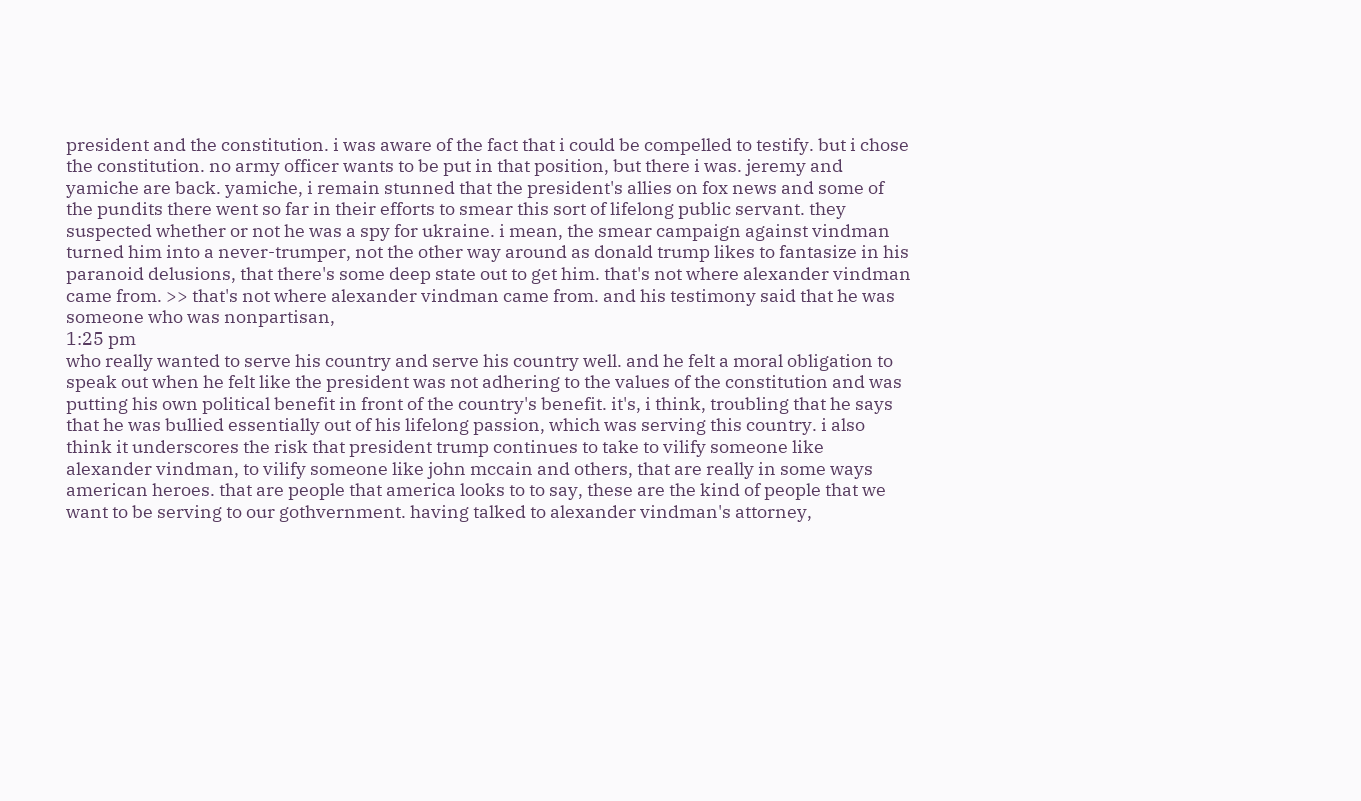president and the constitution. i was aware of the fact that i could be compelled to testify. but i chose the constitution. no army officer wants to be put in that position, but there i was. jeremy and yamiche are back. yamiche, i remain stunned that the president's allies on fox news and some of the pundits there went so far in their efforts to smear this sort of lifelong public servant. they suspected whether or not he was a spy for ukraine. i mean, the smear campaign against vindman turned him into a never-trumper, not the other way around as donald trump likes to fantasize in his paranoid delusions, that there's some deep state out to get him. that's not where alexander vindman came from. >> that's not where alexander vindman came from. and his testimony said that he was someone who was nonpartisan,
1:25 pm
who really wanted to serve his country and serve his country well. and he felt a moral obligation to speak out when he felt like the president was not adhering to the values of the constitution and was putting his own political benefit in front of the country's benefit. it's, i think, troubling that he says that he was bullied essentially out of his lifelong passion, which was serving this country. i also think it underscores the risk that president trump continues to take to vilify someone like alexander vindman, to vilify someone like john mccain and others, that are really in some ways american heroes. that are people that america looks to to say, these are the kind of people that we want to be serving to our gothvernment. having talked to alexander vindman's attorney,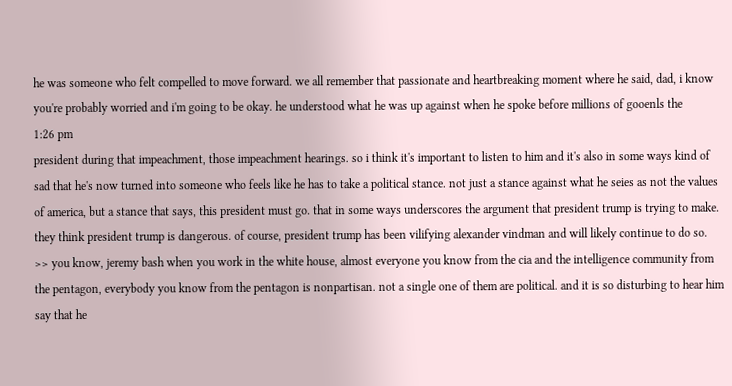he was someone who felt compelled to move forward. we all remember that passionate and heartbreaking moment where he said, dad, i know you're probably worried and i'm going to be okay. he understood what he was up against when he spoke before millions of gooenls the
1:26 pm
president during that impeachment, those impeachment hearings. so i think it's important to listen to him and it's also in some ways kind of sad that he's now turned into someone who feels like he has to take a political stance. not just a stance against what he seies as not the values of america, but a stance that says, this president must go. that in some ways underscores the argument that president trump is trying to make. they think president trump is dangerous. of course, president trump has been vilifying alexander vindman and will likely continue to do so. >> you know, jeremy bash when you work in the white house, almost everyone you know from the cia and the intelligence community from the pentagon, everybody you know from the pentagon is nonpartisan. not a single one of them are political. and it is so disturbing to hear him say that he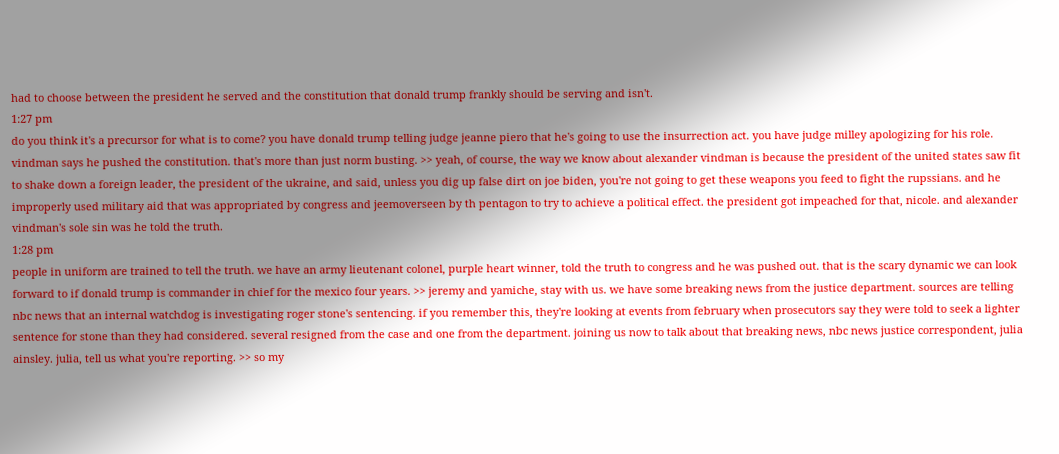had to choose between the president he served and the constitution that donald trump frankly should be serving and isn't.
1:27 pm
do you think it's a precursor for what is to come? you have donald trump telling judge jeanne piero that he's going to use the insurrection act. you have judge milley apologizing for his role. vindman says he pushed the constitution. that's more than just norm busting. >> yeah, of course, the way we know about alexander vindman is because the president of the united states saw fit to shake down a foreign leader, the president of the ukraine, and said, unless you dig up false dirt on joe biden, you're not going to get these weapons you feed to fight the rupssians. and he improperly used military aid that was appropriated by congress and jeemoverseen by th pentagon to try to achieve a political effect. the president got impeached for that, nicole. and alexander vindman's sole sin was he told the truth.
1:28 pm
people in uniform are trained to tell the truth. we have an army lieutenant colonel, purple heart winner, told the truth to congress and he was pushed out. that is the scary dynamic we can look forward to if donald trump is commander in chief for the mexico four years. >> jeremy and yamiche, stay with us. we have some breaking news from the justice department. sources are telling nbc news that an internal watchdog is investigating roger stone's sentencing. if you remember this, they're looking at events from february when prosecutors say they were told to seek a lighter sentence for stone than they had considered. several resigned from the case and one from the department. joining us now to talk about that breaking news, nbc news justice correspondent, julia ainsley. julia, tell us what you're reporting. >> so my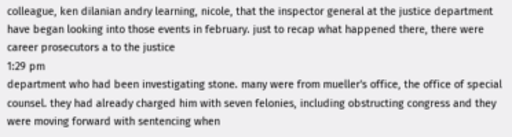colleague, ken dilanian andry learning, nicole, that the inspector general at the justice department have began looking into those events in february. just to recap what happened there, there were career prosecutors a to the justice
1:29 pm
department who had been investigating stone. many were from mueller's office, the office of special counsel. they had already charged him with seven felonies, including obstructing congress and they were moving forward with sentencing when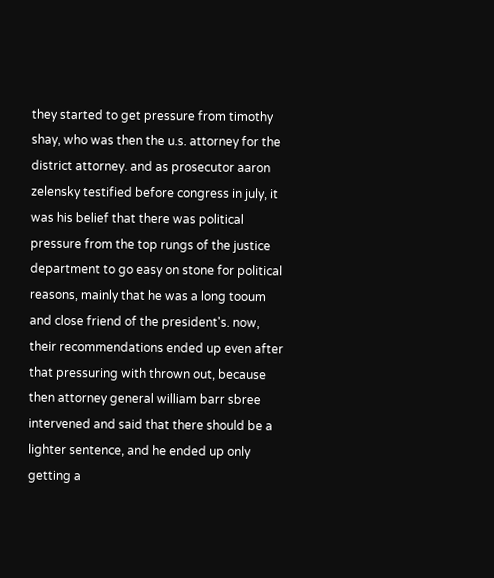they started to get pressure from timothy shay, who was then the u.s. attorney for the district attorney. and as prosecutor aaron zelensky testified before congress in july, it was his belief that there was political pressure from the top rungs of the justice department to go easy on stone for political reasons, mainly that he was a long tooum and close friend of the president's. now, their recommendations ended up even after that pressuring with thrown out, because then attorney general william barr sbree intervened and said that there should be a lighter sentence, and he ended up only getting a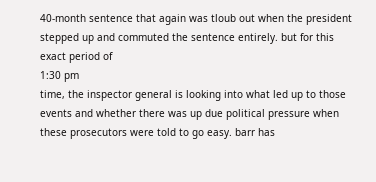40-month sentence that again was tloub out when the president stepped up and commuted the sentence entirely. but for this exact period of
1:30 pm
time, the inspector general is looking into what led up to those events and whether there was up due political pressure when these prosecutors were told to go easy. barr has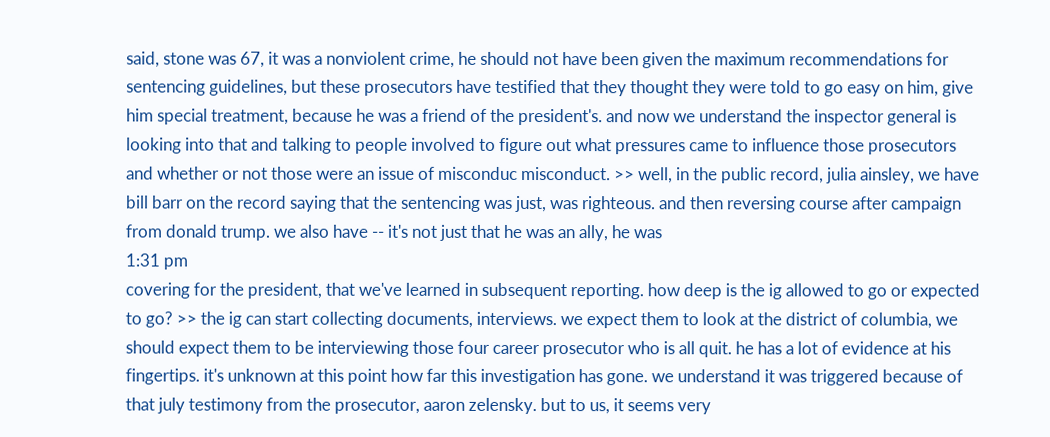said, stone was 67, it was a nonviolent crime, he should not have been given the maximum recommendations for sentencing guidelines, but these prosecutors have testified that they thought they were told to go easy on him, give him special treatment, because he was a friend of the president's. and now we understand the inspector general is looking into that and talking to people involved to figure out what pressures came to influence those prosecutors and whether or not those were an issue of misconduc misconduct. >> well, in the public record, julia ainsley, we have bill barr on the record saying that the sentencing was just, was righteous. and then reversing course after campaign from donald trump. we also have -- it's not just that he was an ally, he was
1:31 pm
covering for the president, that we've learned in subsequent reporting. how deep is the ig allowed to go or expected to go? >> the ig can start collecting documents, interviews. we expect them to look at the district of columbia, we should expect them to be interviewing those four career prosecutor who is all quit. he has a lot of evidence at his fingertips. it's unknown at this point how far this investigation has gone. we understand it was triggered because of that july testimony from the prosecutor, aaron zelensky. but to us, it seems very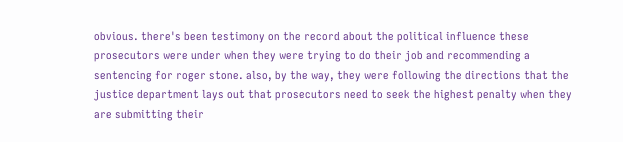obvious. there's been testimony on the record about the political influence these prosecutors were under when they were trying to do their job and recommending a sentencing for roger stone. also, by the way, they were following the directions that the justice department lays out that prosecutors need to seek the highest penalty when they are submitting their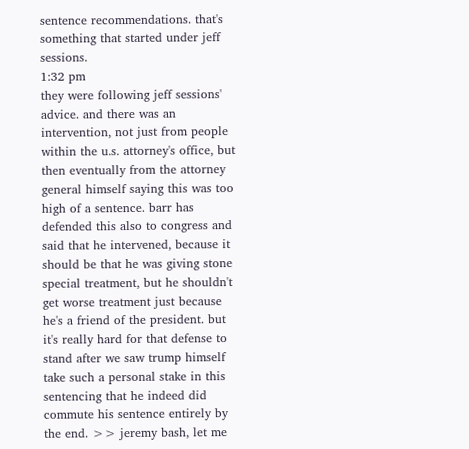sentence recommendations. that's something that started under jeff sessions.
1:32 pm
they were following jeff sessions' advice. and there was an intervention, not just from people within the u.s. attorney's office, but then eventually from the attorney general himself saying this was too high of a sentence. barr has defended this also to congress and said that he intervened, because it should be that he was giving stone special treatment, but he shouldn't get worse treatment just because he's a friend of the president. but it's really hard for that defense to stand after we saw trump himself take such a personal stake in this sentencing that he indeed did commute his sentence entirely by the end. >> jeremy bash, let me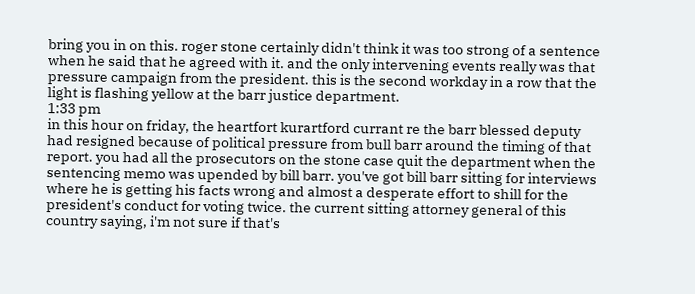bring you in on this. roger stone certainly didn't think it was too strong of a sentence when he said that he agreed with it. and the only intervening events really was that pressure campaign from the president. this is the second workday in a row that the light is flashing yellow at the barr justice department.
1:33 pm
in this hour on friday, the heartfort kurartford currant re the barr blessed deputy had resigned because of political pressure from bull barr around the timing of that report. you had all the prosecutors on the stone case quit the department when the sentencing memo was upended by bill barr. you've got bill barr sitting for interviews where he is getting his facts wrong and almost a desperate effort to shill for the president's conduct for voting twice. the current sitting attorney general of this country saying, i'm not sure if that's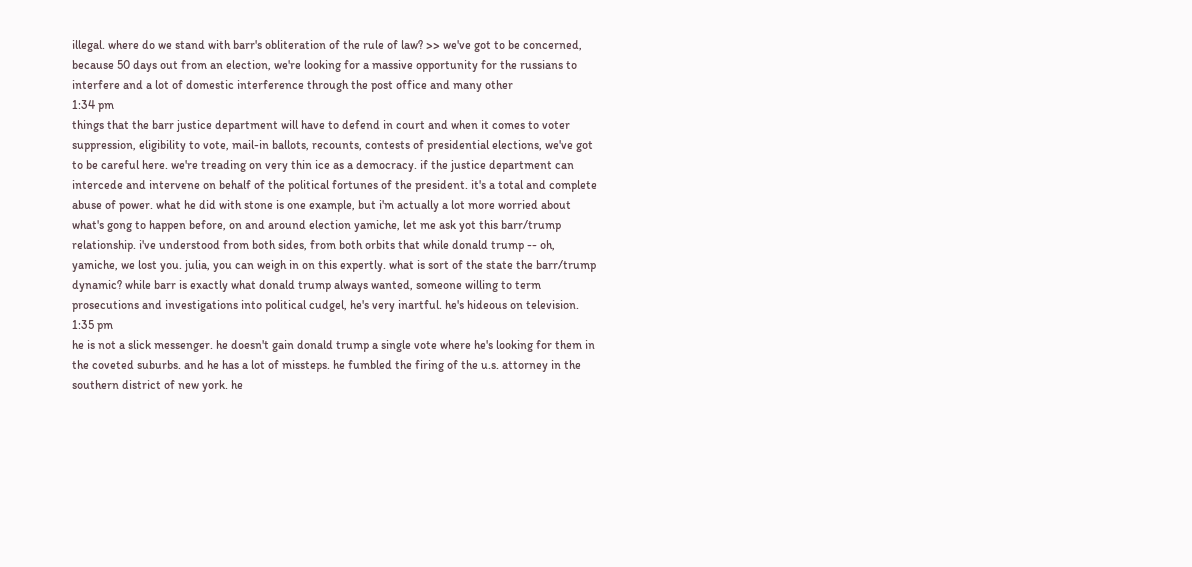illegal. where do we stand with barr's obliteration of the rule of law? >> we've got to be concerned, because 50 days out from an election, we're looking for a massive opportunity for the russians to interfere and a lot of domestic interference through the post office and many other
1:34 pm
things that the barr justice department will have to defend in court and when it comes to voter suppression, eligibility to vote, mail-in ballots, recounts, contests of presidential elections, we've got to be careful here. we're treading on very thin ice as a democracy. if the justice department can intercede and intervene on behalf of the political fortunes of the president. it's a total and complete abuse of power. what he did with stone is one example, but i'm actually a lot more worried about what's gong to happen before, on and around election yamiche, let me ask yot this barr/trump relationship. i've understood from both sides, from both orbits that while donald trump -- oh, yamiche, we lost you. julia, you can weigh in on this expertly. what is sort of the state the barr/trump dynamic? while barr is exactly what donald trump always wanted, someone willing to term prosecutions and investigations into political cudgel, he's very inartful. he's hideous on television.
1:35 pm
he is not a slick messenger. he doesn't gain donald trump a single vote where he's looking for them in the coveted suburbs. and he has a lot of missteps. he fumbled the firing of the u.s. attorney in the southern district of new york. he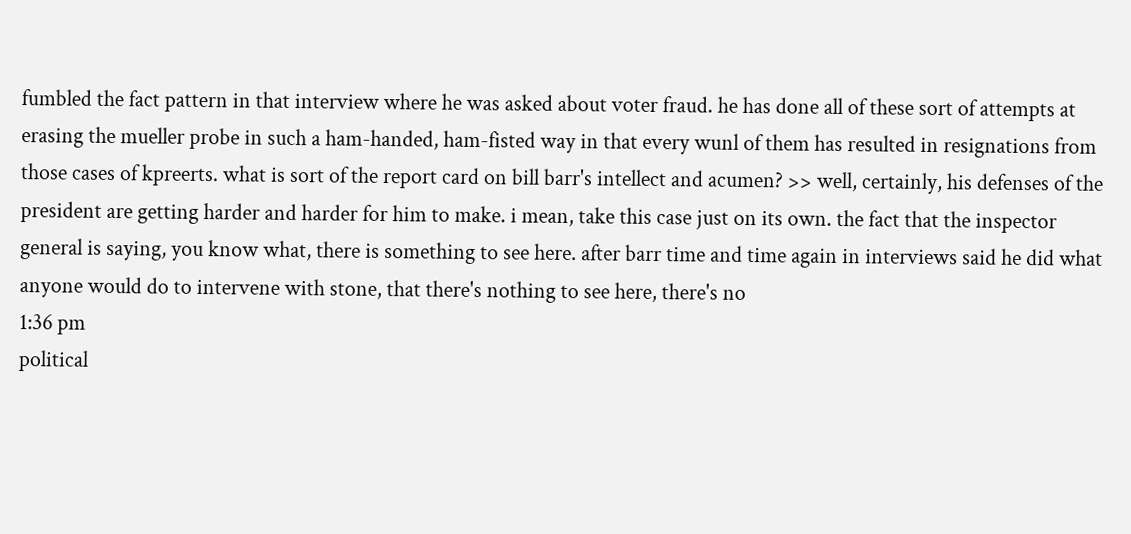fumbled the fact pattern in that interview where he was asked about voter fraud. he has done all of these sort of attempts at erasing the mueller probe in such a ham-handed, ham-fisted way in that every wunl of them has resulted in resignations from those cases of kpreerts. what is sort of the report card on bill barr's intellect and acumen? >> well, certainly, his defenses of the president are getting harder and harder for him to make. i mean, take this case just on its own. the fact that the inspector general is saying, you know what, there is something to see here. after barr time and time again in interviews said he did what anyone would do to intervene with stone, that there's nothing to see here, there's no
1:36 pm
political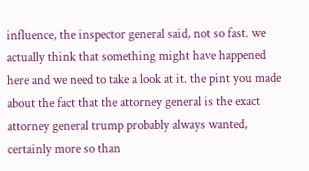influence, the inspector general said, not so fast. we actually think that something might have happened here and we need to take a look at it. the pint you made about the fact that the attorney general is the exact attorney general trump probably always wanted, certainly more so than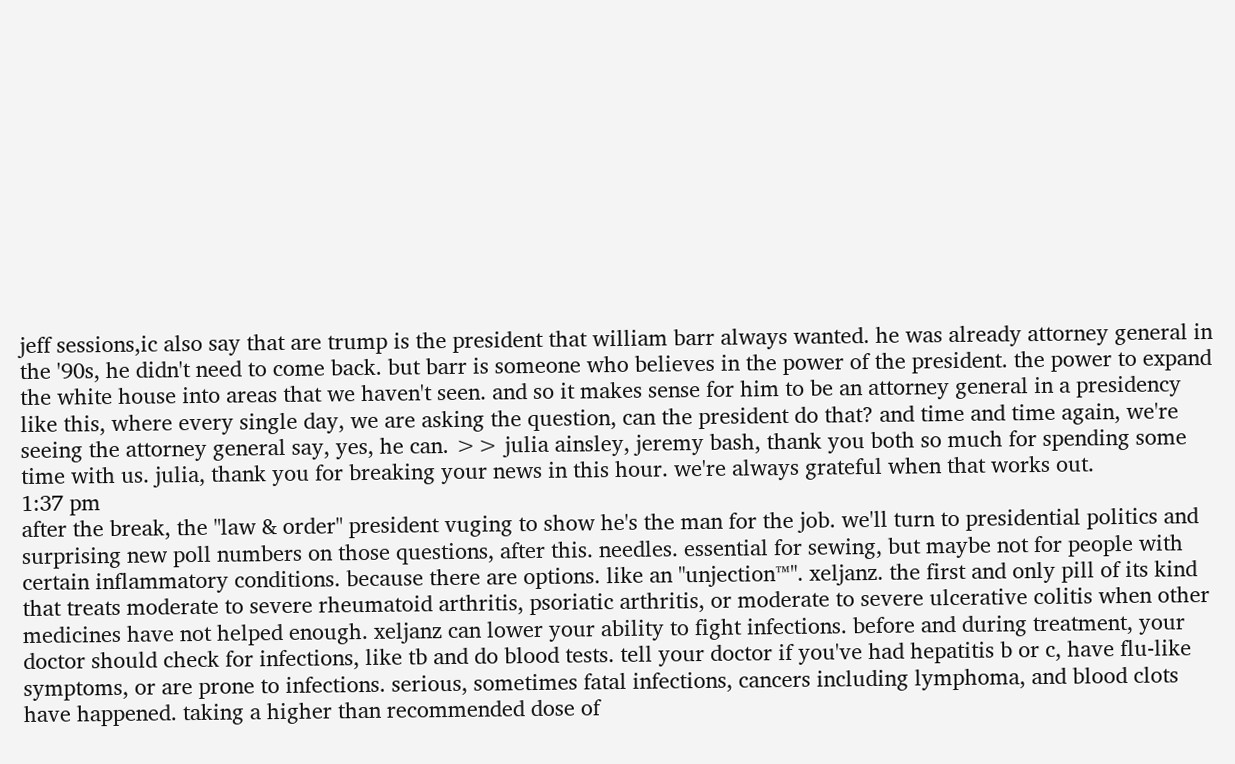jeff sessions,ic also say that are trump is the president that william barr always wanted. he was already attorney general in the '90s, he didn't need to come back. but barr is someone who believes in the power of the president. the power to expand the white house into areas that we haven't seen. and so it makes sense for him to be an attorney general in a presidency like this, where every single day, we are asking the question, can the president do that? and time and time again, we're seeing the attorney general say, yes, he can. >> julia ainsley, jeremy bash, thank you both so much for spending some time with us. julia, thank you for breaking your news in this hour. we're always grateful when that works out.
1:37 pm
after the break, the "law & order" president vuging to show he's the man for the job. we'll turn to presidential politics and surprising new poll numbers on those questions, after this. needles. essential for sewing, but maybe not for people with certain inflammatory conditions. because there are options. like an "unjection™". xeljanz. the first and only pill of its kind that treats moderate to severe rheumatoid arthritis, psoriatic arthritis, or moderate to severe ulcerative colitis when other medicines have not helped enough. xeljanz can lower your ability to fight infections. before and during treatment, your doctor should check for infections, like tb and do blood tests. tell your doctor if you've had hepatitis b or c, have flu-like symptoms, or are prone to infections. serious, sometimes fatal infections, cancers including lymphoma, and blood clots have happened. taking a higher than recommended dose of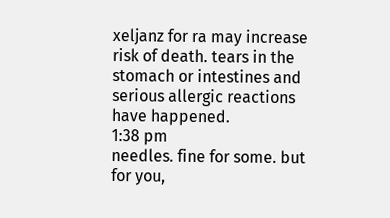xeljanz for ra may increase risk of death. tears in the stomach or intestines and serious allergic reactions have happened.
1:38 pm
needles. fine for some. but for you,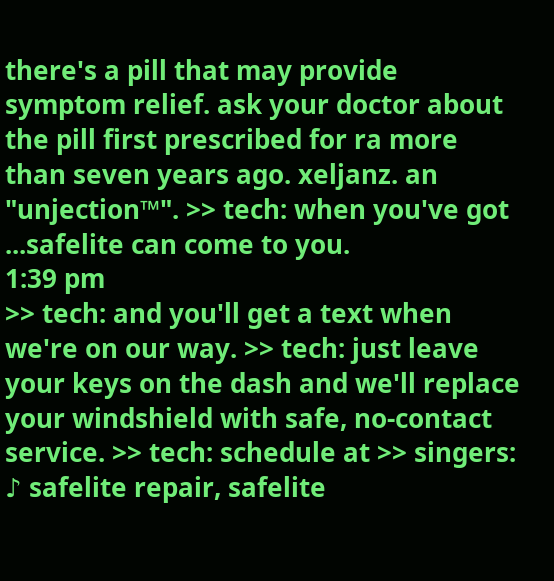there's a pill that may provide symptom relief. ask your doctor about the pill first prescribed for ra more than seven years ago. xeljanz. an "unjection™". >> tech: when you've got ...safelite can come to you.
1:39 pm
>> tech: and you'll get a text when we're on our way. >> tech: just leave your keys on the dash and we'll replace your windshield with safe, no-contact service. >> tech: schedule at >> singers: ♪ safelite repair, safelite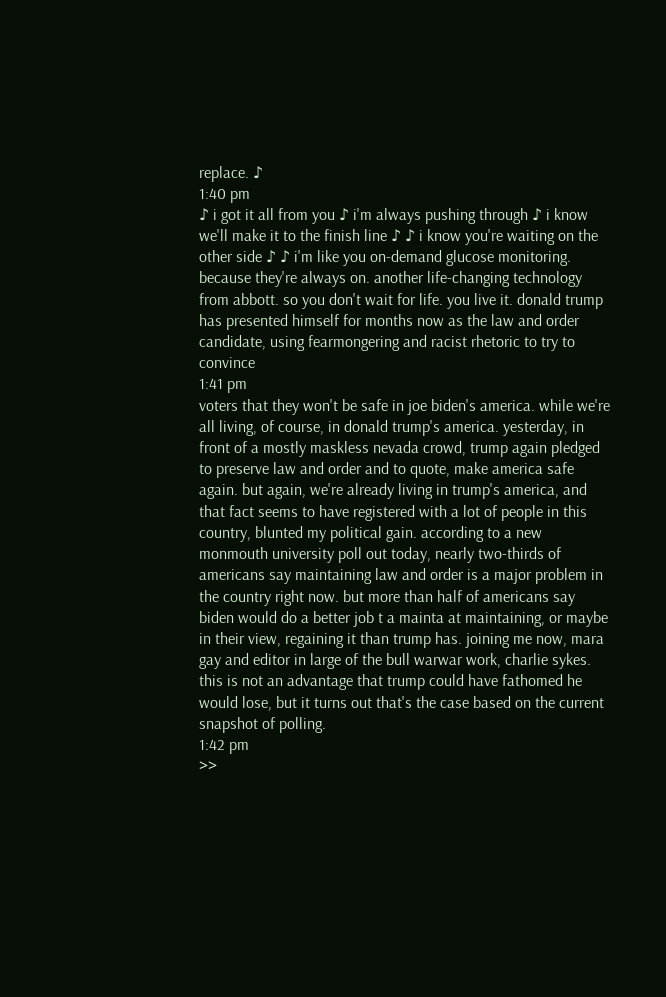replace. ♪
1:40 pm
♪ i got it all from you ♪ i'm always pushing through ♪ i know we'll make it to the finish line ♪ ♪ i know you're waiting on the other side ♪ ♪ i'm like you on-demand glucose monitoring. because they're always on. another life-changing technology from abbott. so you don't wait for life. you live it. donald trump has presented himself for months now as the law and order candidate, using fearmongering and racist rhetoric to try to convince
1:41 pm
voters that they won't be safe in joe biden's america. while we're all living, of course, in donald trump's america. yesterday, in front of a mostly maskless nevada crowd, trump again pledged to preserve law and order and to quote, make america safe again. but again, we're already living in trump's america, and that fact seems to have registered with a lot of people in this country, blunted my political gain. according to a new monmouth university poll out today, nearly two-thirds of americans say maintaining law and order is a major problem in the country right now. but more than half of americans say biden would do a better job t a mainta at maintaining, or maybe in their view, regaining it than trump has. joining me now, mara gay and editor in large of the bull warwar work, charlie sykes. this is not an advantage that trump could have fathomed he would lose, but it turns out that's the case based on the current snapshot of polling.
1:42 pm
>>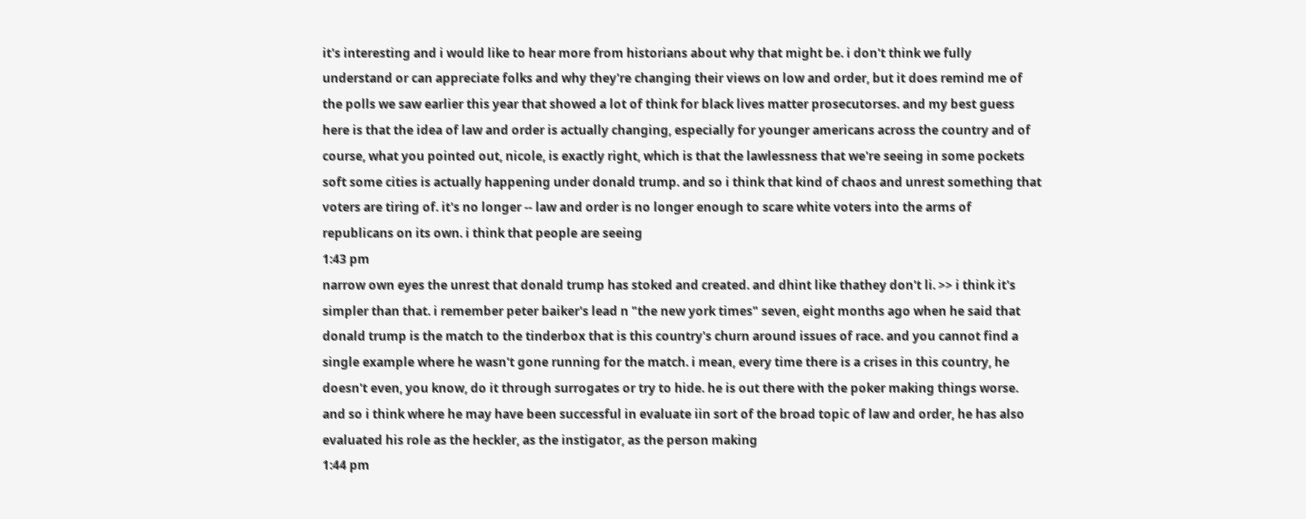it's interesting and i would like to hear more from historians about why that might be. i don't think we fully understand or can appreciate folks and why they're changing their views on low and order, but it does remind me of the polls we saw earlier this year that showed a lot of think for black lives matter prosecutorses. and my best guess here is that the idea of law and order is actually changing, especially for younger americans across the country and of course, what you pointed out, nicole, is exactly right, which is that the lawlessness that we're seeing in some pockets soft some cities is actually happening under donald trump. and so i think that kind of chaos and unrest something that voters are tiring of. it's no longer -- law and order is no longer enough to scare white voters into the arms of republicans on its own. i think that people are seeing
1:43 pm
narrow own eyes the unrest that donald trump has stoked and created. and dhint like thathey don't li. >> i think it's simpler than that. i remember peter baiker's lead n "the new york times" seven, eight months ago when he said that donald trump is the match to the tinderbox that is this country's churn around issues of race. and you cannot find a single example where he wasn't gone running for the match. i mean, every time there is a crises in this country, he doesn't even, you know, do it through surrogates or try to hide. he is out there with the poker making things worse. and so i think where he may have been successful in evaluate iin sort of the broad topic of law and order, he has also evaluated his role as the heckler, as the instigator, as the person making
1:44 pm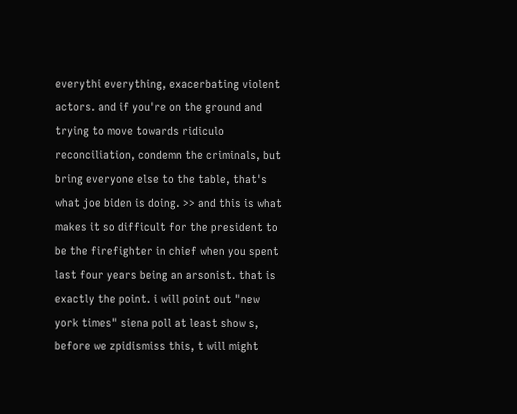everythi everything, exacerbating violent actors. and if you're on the ground and trying to move towards ridiculo reconciliation, condemn the criminals, but bring everyone else to the table, that's what joe biden is doing. >> and this is what makes it so difficult for the president to be the firefighter in chief when you spent last four years being an arsonist. that is exactly the point. i will point out "new york times" siena poll at least show s, before we zpidismiss this, t will might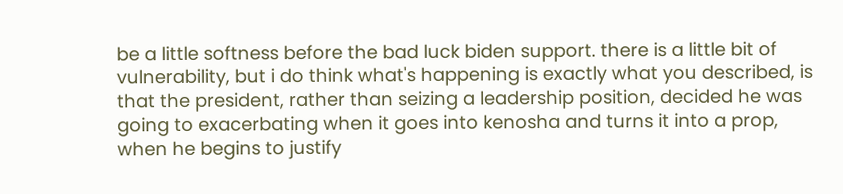be a little softness before the bad luck biden support. there is a little bit of vulnerability, but i do think what's happening is exactly what you described, is that the president, rather than seizing a leadership position, decided he was going to exacerbating when it goes into kenosha and turns it into a prop, when he begins to justify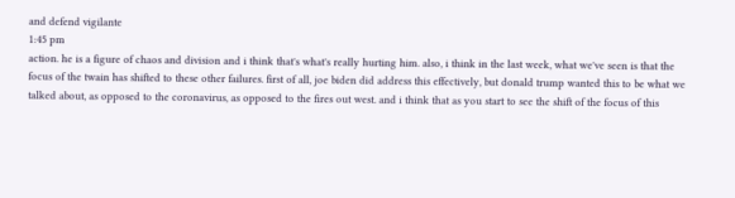and defend vigilante
1:45 pm
action. he is a figure of chaos and division and i think that's what's really hurting him. also, i think in the last week, what we've seen is that the focus of the twain has shifted to these other failures. first of all, joe biden did address this effectively, but donald trump wanted this to be what we talked about, as opposed to the coronavirus, as opposed to the fires out west. and i think that as you start to see the shift of the focus of this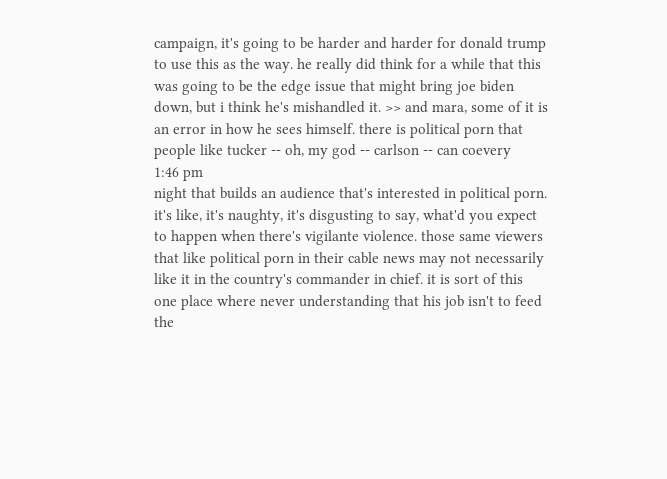campaign, it's going to be harder and harder for donald trump to use this as the way. he really did think for a while that this was going to be the edge issue that might bring joe biden down, but i think he's mishandled it. >> and mara, some of it is an error in how he sees himself. there is political porn that people like tucker -- oh, my god -- carlson -- can coevery
1:46 pm
night that builds an audience that's interested in political porn. it's like, it's naughty, it's disgusting to say, what'd you expect to happen when there's vigilante violence. those same viewers that like political porn in their cable news may not necessarily like it in the country's commander in chief. it is sort of this one place where never understanding that his job isn't to feed the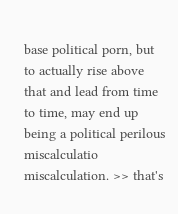base political porn, but to actually rise above that and lead from time to time, may end up being a political perilous miscalculatio miscalculation. >> that's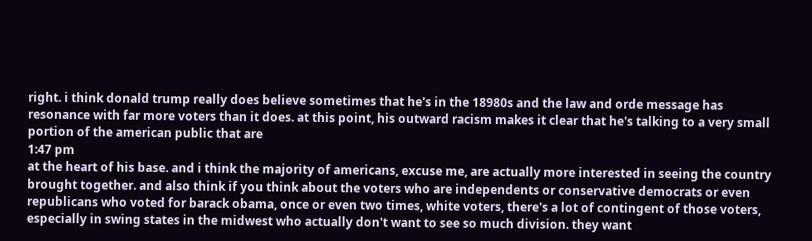right. i think donald trump really does believe sometimes that he's in the 18980s and the law and orde message has resonance with far more voters than it does. at this point, his outward racism makes it clear that he's talking to a very small portion of the american public that are
1:47 pm
at the heart of his base. and i think the majority of americans, excuse me, are actually more interested in seeing the country brought together. and also think if you think about the voters who are independents or conservative democrats or even republicans who voted for barack obama, once or even two times, white voters, there's a lot of contingent of those voters, especially in swing states in the midwest who actually don't want to see so much division. they want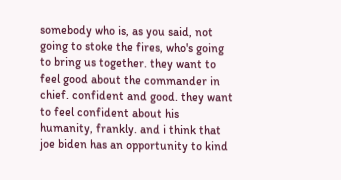somebody who is, as you said, not going to stoke the fires, who's going to bring us together. they want to feel good about the commander in chief. confident and good. they want to feel confident about his humanity, frankly. and i think that joe biden has an opportunity to kind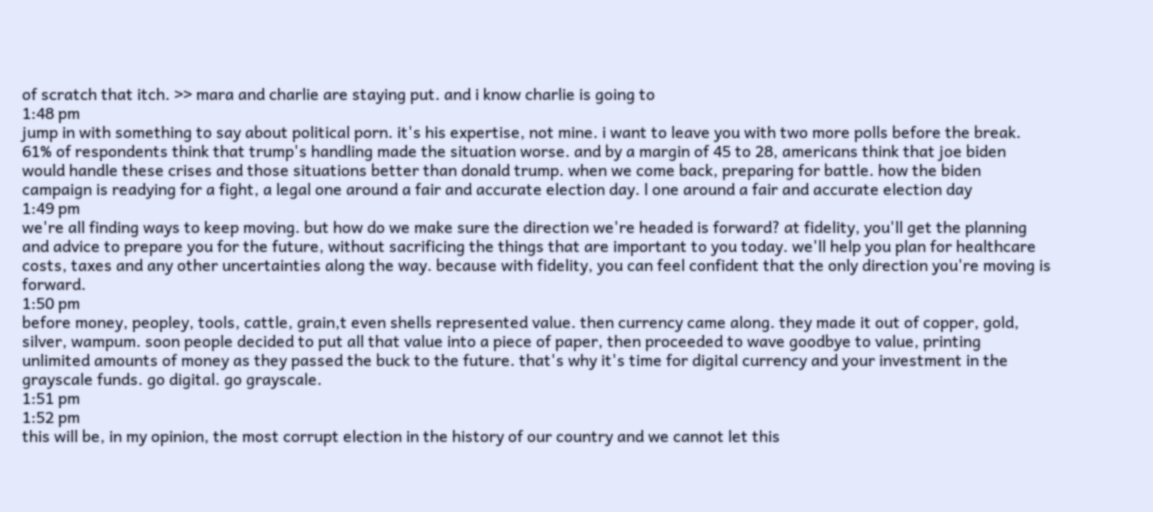of scratch that itch. >> mara and charlie are staying put. and i know charlie is going to
1:48 pm
jump in with something to say about political porn. it's his expertise, not mine. i want to leave you with two more polls before the break. 61% of respondents think that trump's handling made the situation worse. and by a margin of 45 to 28, americans think that joe biden would handle these crises and those situations better than donald trump. when we come back, preparing for battle. how the biden campaign is readying for a fight, a legal one around a fair and accurate election day. l one around a fair and accurate election day
1:49 pm
we're all finding ways to keep moving. but how do we make sure the direction we're headed is forward? at fidelity, you'll get the planning and advice to prepare you for the future, without sacrificing the things that are important to you today. we'll help you plan for healthcare costs, taxes and any other uncertainties along the way. because with fidelity, you can feel confident that the only direction you're moving is forward.
1:50 pm
before money, peopley, tools, cattle, grain,t even shells represented value. then currency came along. they made it out of copper, gold, silver, wampum. soon people decided to put all that value into a piece of paper, then proceeded to wave goodbye to value, printing unlimited amounts of money as they passed the buck to the future. that's why it's time for digital currency and your investment in the grayscale funds. go digital. go grayscale.
1:51 pm
1:52 pm
this will be, in my opinion, the most corrupt election in the history of our country and we cannot let this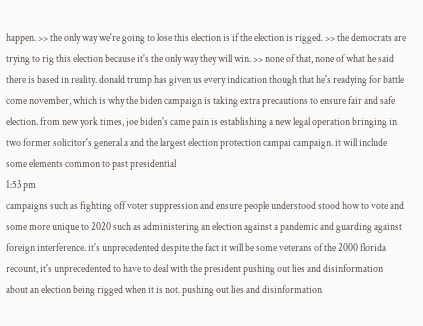happen. >> the only way we're going to lose this election is if the election is rigged. >> the democrats are trying to rig this election because it's the only way they will win. >> none of that, none of what he said there is based in reality. donald trump has given us every indication though that he's readying for battle come november, which is why the biden campaign is taking extra precautions to ensure fair and safe election. from new york times, joe biden's came pain is establishing a new legal operation bringing in two former solicitor's general a and the largest election protection campai campaign. it will include some elements common to past presidential
1:53 pm
campaigns such as fighting off voter suppression and ensure people understood stood how to vote and some more unique to 2020 such as administering an election against a pandemic and guarding against foreign interference. it's unprecedented despite the fact it will be some veterans of the 2000 florida recount, it's unprecedented to have to deal with the president pushing out lies and disinformation about an election being rigged when it is not. pushing out lies and disinformation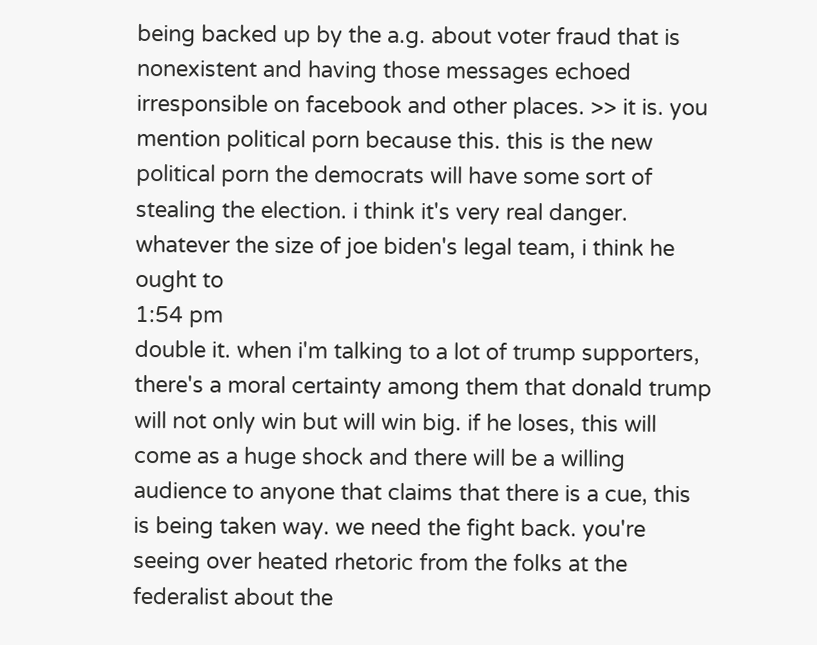being backed up by the a.g. about voter fraud that is nonexistent and having those messages echoed irresponsible on facebook and other places. >> it is. you mention political porn because this. this is the new political porn the democrats will have some sort of stealing the election. i think it's very real danger. whatever the size of joe biden's legal team, i think he ought to
1:54 pm
double it. when i'm talking to a lot of trump supporters, there's a moral certainty among them that donald trump will not only win but will win big. if he loses, this will come as a huge shock and there will be a willing audience to anyone that claims that there is a cue, this is being taken way. we need the fight back. you're seeing over heated rhetoric from the folks at the federalist about the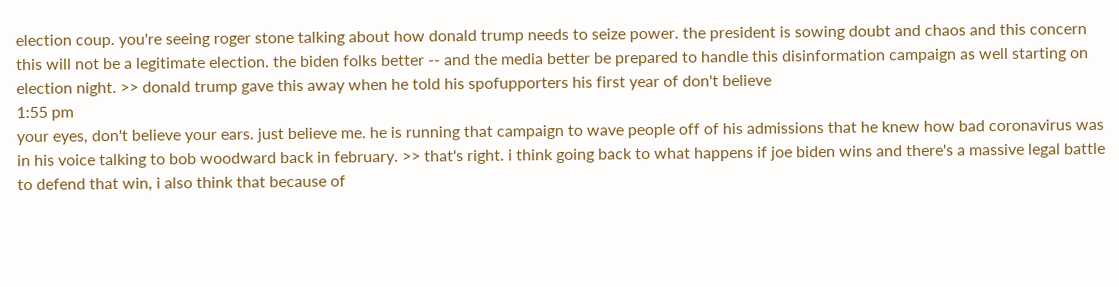election coup. you're seeing roger stone talking about how donald trump needs to seize power. the president is sowing doubt and chaos and this concern this will not be a legitimate election. the biden folks better -- and the media better be prepared to handle this disinformation campaign as well starting on election night. >> donald trump gave this away when he told his spofupporters his first year of don't believe
1:55 pm
your eyes, don't believe your ears. just believe me. he is running that campaign to wave people off of his admissions that he knew how bad coronavirus was in his voice talking to bob woodward back in february. >> that's right. i think going back to what happens if joe biden wins and there's a massive legal battle to defend that win, i also think that because of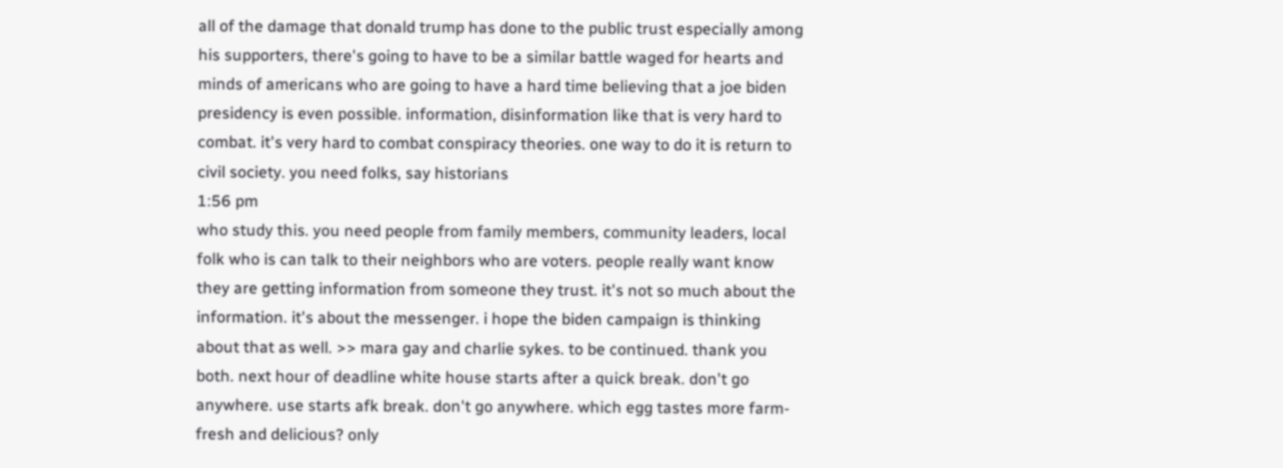all of the damage that donald trump has done to the public trust especially among his supporters, there's going to have to be a similar battle waged for hearts and minds of americans who are going to have a hard time believing that a joe biden presidency is even possible. information, disinformation like that is very hard to combat. it's very hard to combat conspiracy theories. one way to do it is return to civil society. you need folks, say historians
1:56 pm
who study this. you need people from family members, community leaders, local folk who is can talk to their neighbors who are voters. people really want know they are getting information from someone they trust. it's not so much about the information. it's about the messenger. i hope the biden campaign is thinking about that as well. >> mara gay and charlie sykes. to be continued. thank you both. next hour of deadline white house starts after a quick break. don't go anywhere. use starts afk break. don't go anywhere. which egg tastes more farm-fresh and delicious? only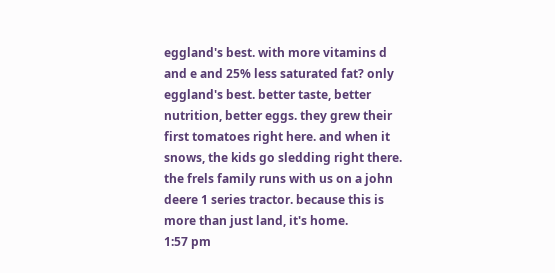eggland's best. with more vitamins d and e and 25% less saturated fat? only eggland's best. better taste, better nutrition, better eggs. they grew their first tomatoes right here. and when it snows, the kids go sledding right there. the frels family runs with us on a john deere 1 series tractor. because this is more than just land, it's home.
1:57 pm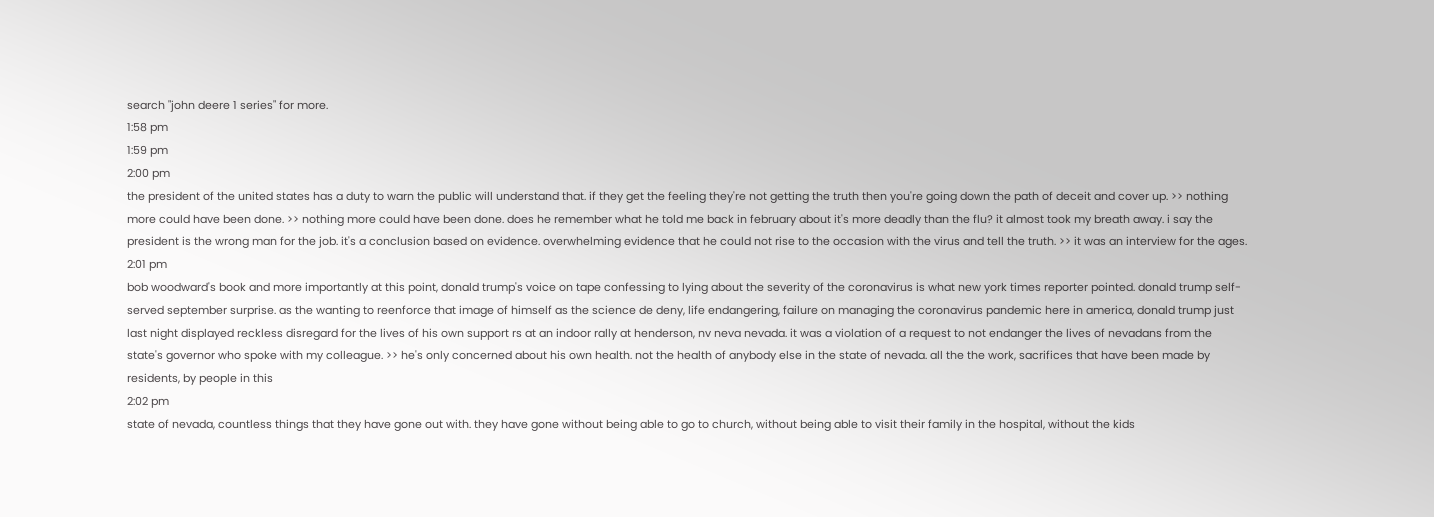search "john deere 1 series" for more.
1:58 pm
1:59 pm
2:00 pm
the president of the united states has a duty to warn the public will understand that. if they get the feeling they're not getting the truth then you're going down the path of deceit and cover up. >> nothing more could have been done. >> nothing more could have been done. does he remember what he told me back in february about it's more deadly than the flu? it almost took my breath away. i say the president is the wrong man for the job. it's a conclusion based on evidence. overwhelming evidence that he could not rise to the occasion with the virus and tell the truth. >> it was an interview for the ages.
2:01 pm
bob woodward's book and more importantly at this point, donald trump's voice on tape confessing to lying about the severity of the coronavirus is what new york times reporter pointed. donald trump self-served september surprise. as the wanting to reenforce that image of himself as the science de deny, life endangering, failure on managing the coronavirus pandemic here in america, donald trump just last night displayed reckless disregard for the lives of his own support rs at an indoor rally at henderson, nv neva nevada. it was a violation of a request to not endanger the lives of nevadans from the state's governor who spoke with my colleague. >> he's only concerned about his own health. not the health of anybody else in the state of nevada. all the the work, sacrifices that have been made by residents, by people in this
2:02 pm
state of nevada, countless things that they have gone out with. they have gone without being able to go to church, without being able to visit their family in the hospital, without the kids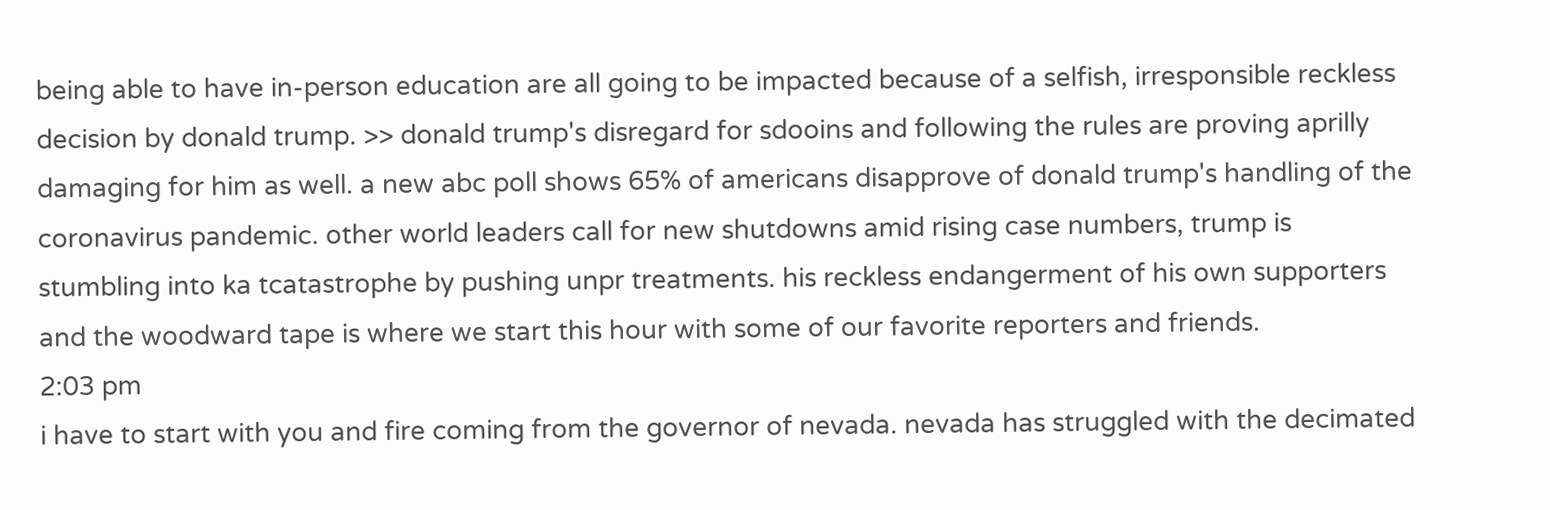being able to have in-person education are all going to be impacted because of a selfish, irresponsible reckless decision by donald trump. >> donald trump's disregard for sdooins and following the rules are proving aprilly damaging for him as well. a new abc poll shows 65% of americans disapprove of donald trump's handling of the coronavirus pandemic. other world leaders call for new shutdowns amid rising case numbers, trump is stumbling into ka tcatastrophe by pushing unpr treatments. his reckless endangerment of his own supporters and the woodward tape is where we start this hour with some of our favorite reporters and friends.
2:03 pm
i have to start with you and fire coming from the governor of nevada. nevada has struggled with the decimated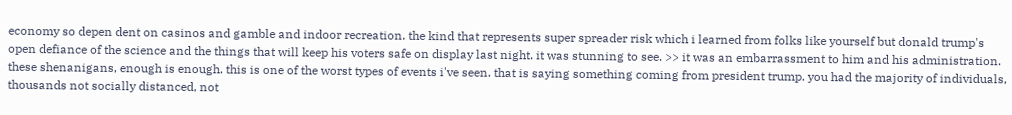economy so depen dent on casinos and gamble and indoor recreation. the kind that represents super spreader risk which i learned from folks like yourself but donald trump's open defiance of the science and the things that will keep his voters safe on display last night. it was stunning to see. >> it was an embarrassment to him and his administration. these shenanigans, enough is enough. this is one of the worst types of events i've seen. that is saying something coming from president trump. you had the majority of individuals, thousands not socially distanced, not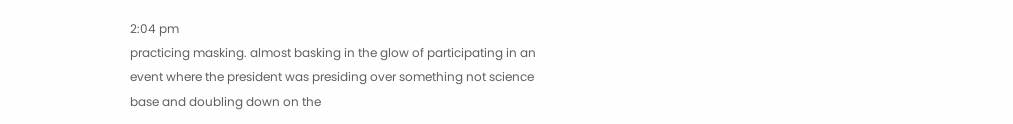2:04 pm
practicing masking. almost basking in the glow of participating in an event where the president was presiding over something not science base and doubling down on the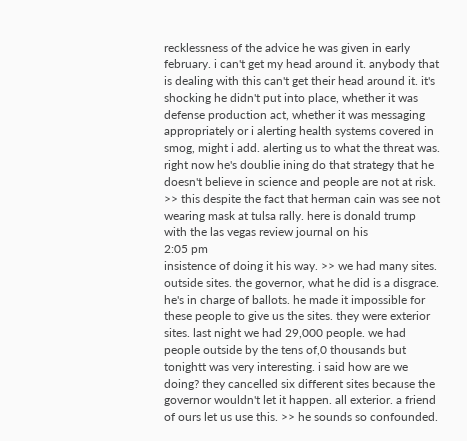recklessness of the advice he was given in early february. i can't get my head around it. anybody that is dealing with this can't get their head around it. it's shocking he didn't put into place, whether it was defense production act, whether it was messaging appropriately or i alerting health systems covered in smog, might i add. alerting us to what the threat was. right now he's doublie ining do that strategy that he doesn't believe in science and people are not at risk. >> this despite the fact that herman cain was see not wearing mask at tulsa rally. here is donald trump with the las vegas review journal on his
2:05 pm
insistence of doing it his way. >> we had many sites. outside sites. the governor, what he did is a disgrace. he's in charge of ballots. he made it impossible for these people to give us the sites. they were exterior sites. last night we had 29,000 people. we had people outside by the tens of,0 thousands but tonightt was very interesting. i said how are we doing? they cancelled six different sites because the governor wouldn't let it happen. all exterior. a friend of ours let us use this. >> he sounds so confounded.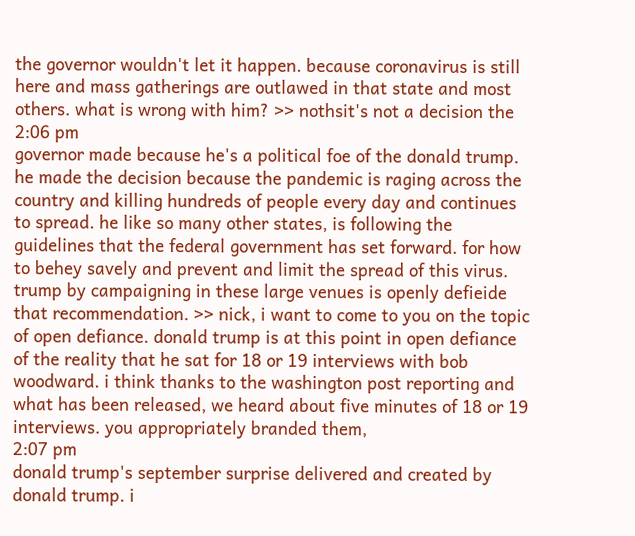the governor wouldn't let it happen. because coronavirus is still here and mass gatherings are outlawed in that state and most others. what is wrong with him? >> nothsit's not a decision the
2:06 pm
governor made because he's a political foe of the donald trump. he made the decision because the pandemic is raging across the country and killing hundreds of people every day and continues to spread. he like so many other states, is following the guidelines that the federal government has set forward. for how to behey savely and prevent and limit the spread of this virus. trump by campaigning in these large venues is openly defieide that recommendation. >> nick, i want to come to you on the topic of open defiance. donald trump is at this point in open defiance of the reality that he sat for 18 or 19 interviews with bob woodward. i think thanks to the washington post reporting and what has been released, we heard about five minutes of 18 or 19 interviews. you appropriately branded them,
2:07 pm
donald trump's september surprise delivered and created by donald trump. i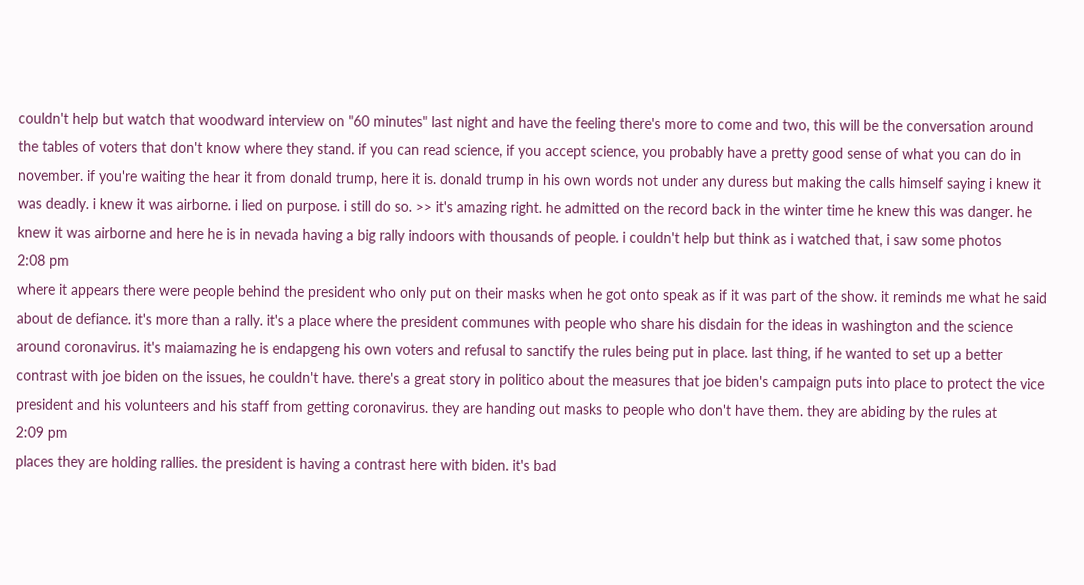couldn't help but watch that woodward interview on "60 minutes" last night and have the feeling there's more to come and two, this will be the conversation around the tables of voters that don't know where they stand. if you can read science, if you accept science, you probably have a pretty good sense of what you can do in november. if you're waiting the hear it from donald trump, here it is. donald trump in his own words not under any duress but making the calls himself saying i knew it was deadly. i knew it was airborne. i lied on purpose. i still do so. >> it's amazing right. he admitted on the record back in the winter time he knew this was danger. he knew it was airborne and here he is in nevada having a big rally indoors with thousands of people. i couldn't help but think as i watched that, i saw some photos
2:08 pm
where it appears there were people behind the president who only put on their masks when he got onto speak as if it was part of the show. it reminds me what he said about de defiance. it's more than a rally. it's a place where the president communes with people who share his disdain for the ideas in washington and the science around coronavirus. it's maiamazing he is endapgeng his own voters and refusal to sanctify the rules being put in place. last thing, if he wanted to set up a better contrast with joe biden on the issues, he couldn't have. there's a great story in politico about the measures that joe biden's campaign puts into place to protect the vice president and his volunteers and his staff from getting coronavirus. they are handing out masks to people who don't have them. they are abiding by the rules at
2:09 pm
places they are holding rallies. the president is having a contrast here with biden. it's bad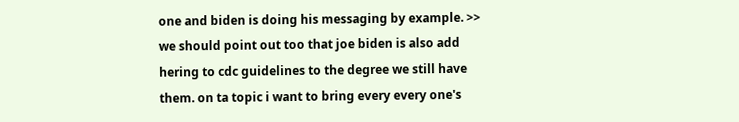one and biden is doing his messaging by example. >> we should point out too that joe biden is also add hering to cdc guidelines to the degree we still have them. on ta topic i want to bring every every one's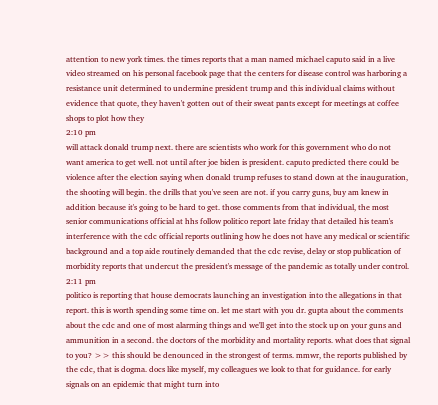attention to new york times. the times reports that a man named michael caputo said in a live video streamed on his personal facebook page that the centers for disease control was harboring a resistance unit determined to undermine president trump and this individual claims without evidence that quote, they haven't gotten out of their sweat pants except for meetings at coffee shops to plot how they
2:10 pm
will attack donald trump next. there are scientists who work for this government who do not want america to get well. not until after joe biden is president. caputo predicted there could be violence after the election saying when donald trump refuses to stand down at the inauguration, the shooting will begin. the drills that you've seen are not. if you carry guns, buy am knew in addition because it's going to be hard to get. those comments from that individual, the most senior communications official at hhs follow politico report late friday that detailed his team's interference with the cdc official reports outlining how he does not have any medical or scientific background and a top aide routinely demanded that the cdc revise, delay or stop publication of morbidity reports that undercut the president's message of the pandemic as totally under control.
2:11 pm
politico is reporting that house democrats launching an investigation into the allegations in that report. this is worth spending some time on. let me start with you dr. gupta about the comments about the cdc and one of most alarming things and we'll get into the stock up on your guns and ammunition in a second. the doctors of the morbidity and mortality reports. what does that signal to you? >> this should be denounced in the strongest of terms. mmwr, the reports published by the cdc, that is dogma. docs like myself, my colleagues we look to that for guidance. for early signals on an epidemic that might turn into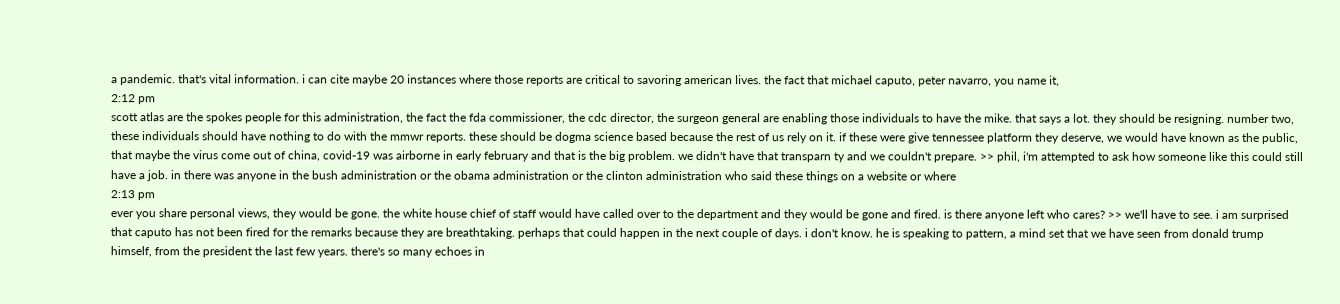a pandemic. that's vital information. i can cite maybe 20 instances where those reports are critical to savoring american lives. the fact that michael caputo, peter navarro, you name it,
2:12 pm
scott atlas are the spokes people for this administration, the fact the fda commissioner, the cdc director, the surgeon general are enabling those individuals to have the mike. that says a lot. they should be resigning. number two, these individuals should have nothing to do with the mmwr reports. these should be dogma science based because the rest of us rely on it. if these were give tennessee platform they deserve, we would have known as the public, that maybe the virus come out of china, covid-19 was airborne in early february and that is the big problem. we didn't have that transparn ty and we couldn't prepare. >> phil, i'm attempted to ask how someone like this could still have a job. in there was anyone in the bush administration or the obama administration or the clinton administration who said these things on a website or where
2:13 pm
ever you share personal views, they would be gone. the white house chief of staff would have called over to the department and they would be gone and fired. is there anyone left who cares? >> we'll have to see. i am surprised that caputo has not been fired for the remarks because they are breathtaking. perhaps that could happen in the next couple of days. i don't know. he is speaking to pattern, a mind set that we have seen from donald trump himself, from the president the last few years. there's so many echoes in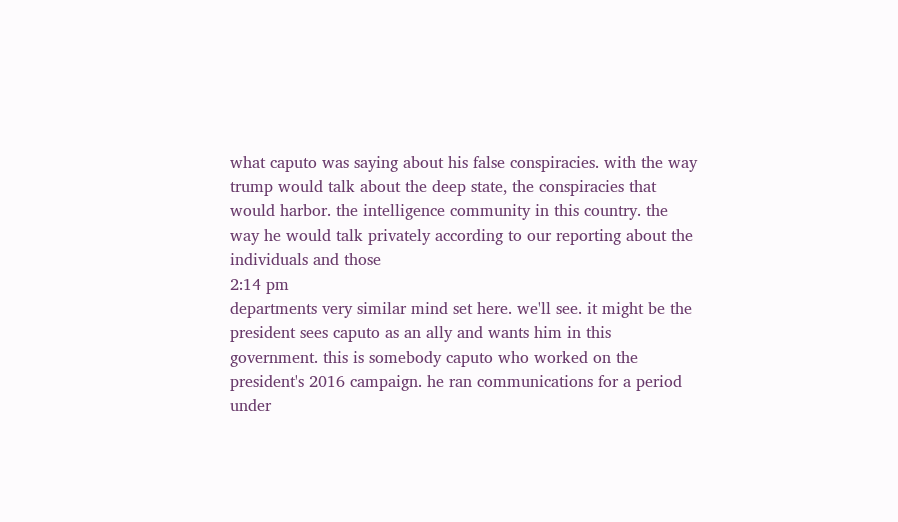what caputo was saying about his false conspiracies. with the way trump would talk about the deep state, the conspiracies that would harbor. the intelligence community in this country. the way he would talk privately according to our reporting about the individuals and those
2:14 pm
departments very similar mind set here. we'll see. it might be the president sees caputo as an ally and wants him in this government. this is somebody caputo who worked on the president's 2016 campaign. he ran communications for a period under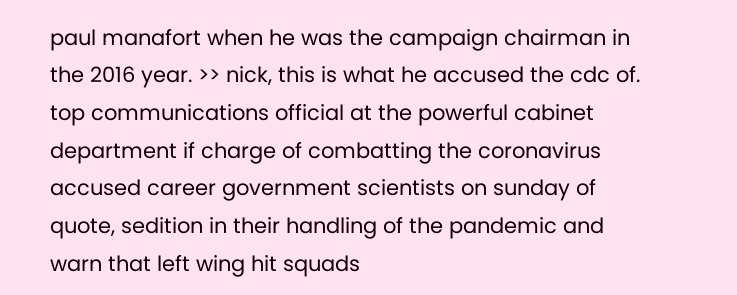paul manafort when he was the campaign chairman in the 2016 year. >> nick, this is what he accused the cdc of. top communications official at the powerful cabinet department if charge of combatting the coronavirus accused career government scientists on sunday of quote, sedition in their handling of the pandemic and warn that left wing hit squads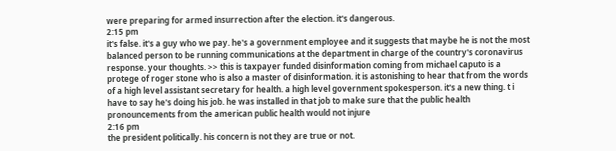were preparing for armed insurrection after the election. it's dangerous.
2:15 pm
it's false. it's a guy who we pay. he's a government employee and it suggests that maybe he is not the most balanced person to be running communications at the department in charge of the country's coronavirus response. your thoughts. >> this is taxpayer funded disinformation coming from michael caputo is a protege of roger stone who is also a master of disinformation. it is astonishing to hear that from the words of a high level assistant secretary for health. a high level government spokesperson. it's a new thing. t i have to say he's doing his job. he was installed in that job to make sure that the public health pronouncements from the american public health would not injure
2:16 pm
the president politically. his concern is not they are true or not.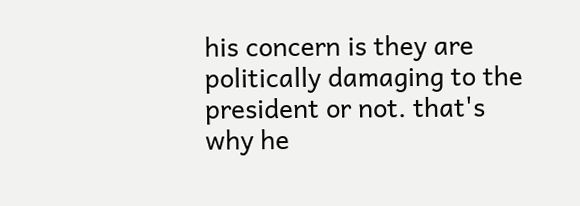his concern is they are politically damaging to the president or not. that's why he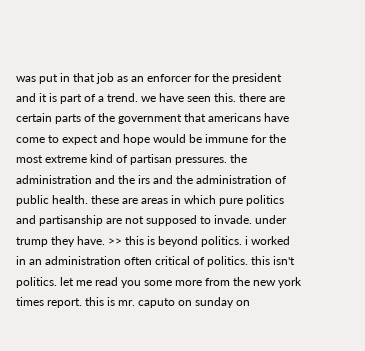was put in that job as an enforcer for the president and it is part of a trend. we have seen this. there are certain parts of the government that americans have come to expect and hope would be immune for the most extreme kind of partisan pressures. the administration and the irs and the administration of public health. these are areas in which pure politics and partisanship are not supposed to invade. under trump they have. >> this is beyond politics. i worked in an administration often critical of politics. this isn't politics. let me read you some more from the new york times report. this is mr. caputo on sunday on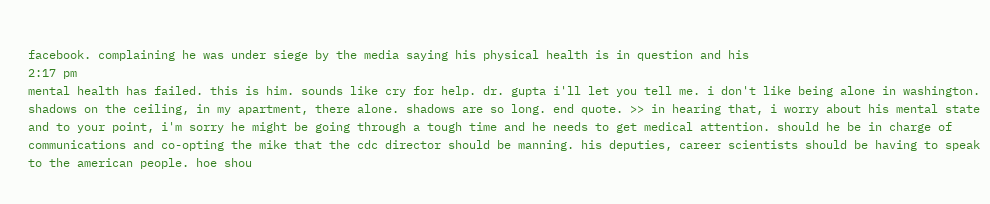facebook. complaining he was under siege by the media saying his physical health is in question and his
2:17 pm
mental health has failed. this is him. sounds like cry for help. dr. gupta i'll let you tell me. i don't like being alone in washington. shadows on the ceiling, in my apartment, there alone. shadows are so long. end quote. >> in hearing that, i worry about his mental state and to your point, i'm sorry he might be going through a tough time and he needs to get medical attention. should he be in charge of communications and co-opting the mike that the cdc director should be manning. his deputies, career scientists should be having to speak to the american people. hoe shou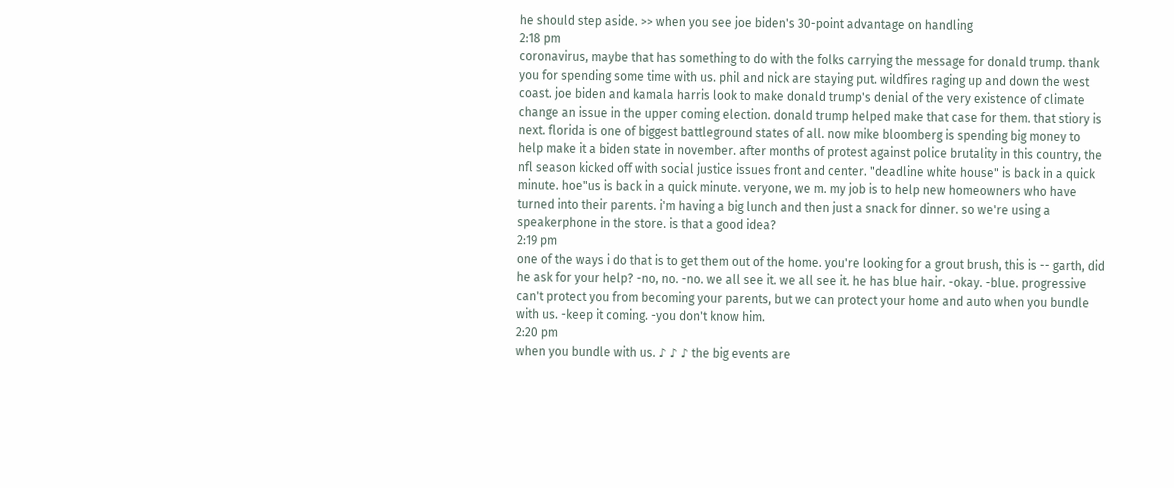he should step aside. >> when you see joe biden's 30-point advantage on handling
2:18 pm
coronavirus, maybe that has something to do with the folks carrying the message for donald trump. thank you for spending some time with us. phil and nick are staying put. wildfires raging up and down the west coast. joe biden and kamala harris look to make donald trump's denial of the very existence of climate change an issue in the upper coming election. donald trump helped make that case for them. that stiory is next. florida is one of biggest battleground states of all. now mike bloomberg is spending big money to help make it a biden state in november. after months of protest against police brutality in this country, the nfl season kicked off with social justice issues front and center. "deadline white house" is back in a quick minute. hoe"us is back in a quick minute. veryone, we m. my job is to help new homeowners who have turned into their parents. i'm having a big lunch and then just a snack for dinner. so we're using a speakerphone in the store. is that a good idea?
2:19 pm
one of the ways i do that is to get them out of the home. you're looking for a grout brush, this is -- garth, did he ask for your help? -no, no. -no. we all see it. we all see it. he has blue hair. -okay. -blue. progressive can't protect you from becoming your parents, but we can protect your home and auto when you bundle with us. -keep it coming. -you don't know him.
2:20 pm
when you bundle with us. ♪ ♪ ♪ the big events are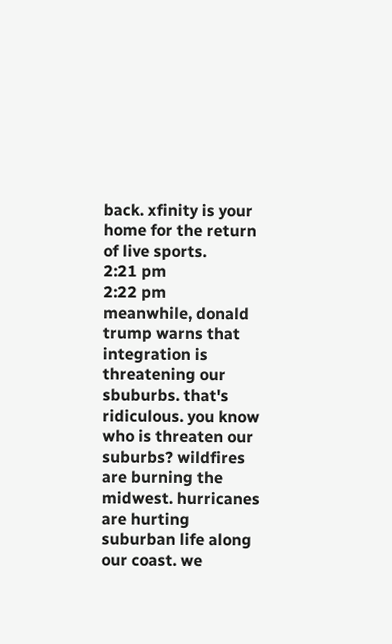back. xfinity is your home for the return of live sports.
2:21 pm
2:22 pm
meanwhile, donald trump warns that integration is threatening our sbuburbs. that's ridiculous. you know who is threaten our suburbs? wildfires are burning the midwest. hurricanes are hurting suburban life along our coast. we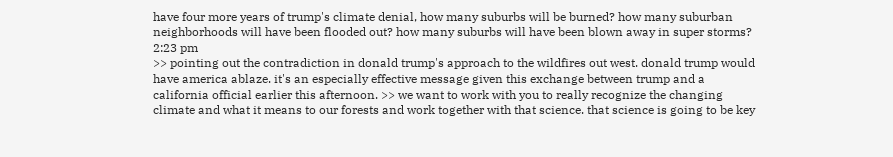have four more years of trump's climate denial, how many suburbs will be burned? how many suburban neighborhoods will have been flooded out? how many suburbs will have been blown away in super storms?
2:23 pm
>> pointing out the contradiction in donald trump's approach to the wildfires out west. donald trump would have america ablaze. it's an especially effective message given this exchange between trump and a california official earlier this afternoon. >> we want to work with you to really recognize the changing climate and what it means to our forests and work together with that science. that science is going to be key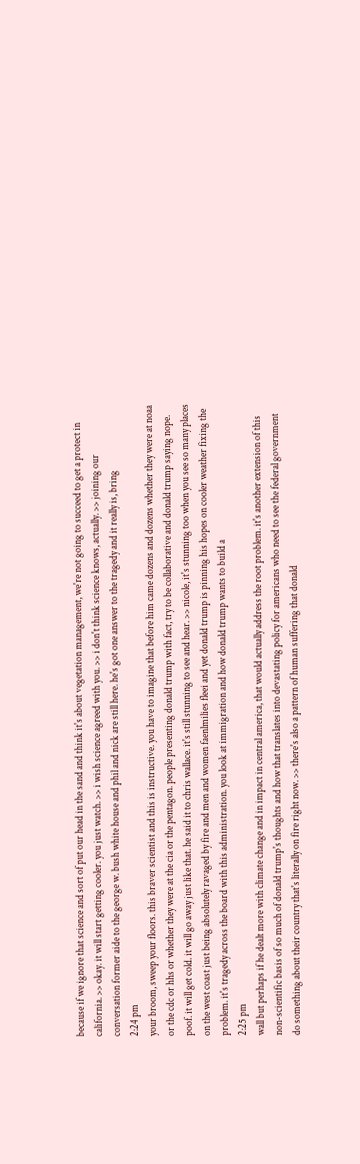because if we ignore that science and sort of put our head in the sand and think it's about vegetation management, we're not going to succeed to get a protect in california. >> okay. it will start getting cooler. you just watch. >> i wish science agreed with you. >> i don't think science knows, actually. >> joining our conversation former aide to the george w. bush white house and phil and nick are still here. he's got one answer to the tragedy and it really is, bring
2:24 pm
your broom, sweep your floors. this braver scientist and this is instructive. you have to imagine that before him came dozens and dozens whether they were at noaa or the cdc or hhs or whether they were at the cia or the pentagon. people presenting donald trump with fact, try to be collaborative and donald trump saying nope. poof. it will get cold. it will go away just like that. he said it to chris wallace. it's still stunning to see and hear. >> nicole, it's stunning too when you see so many places on the west coast just being absolutely ravaged by fire and men and women faenlmilies fleei and yet donald trump is pinning his hopes on cooler weather fixing the problem. it's tragedy across the board with this administration. you look at immigration and how donald trump wants to build a
2:25 pm
wall but perhaps if he dealt more with climate change and in impact in central america, that would actually address the root problem. it's another extension of this non-scientific basis of so much of donald trump's thoughts and how that translates into devastating policy for americans who need to see the federal government do something about their country that's literally on fire right now. >> there's also a pattern of human suffering that donald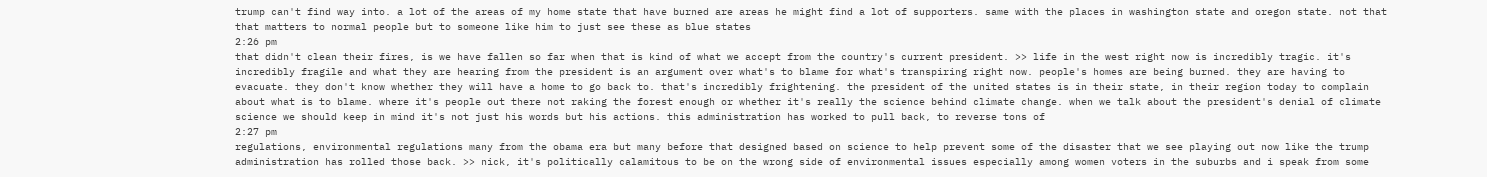trump can't find way into. a lot of the areas of my home state that have burned are areas he might find a lot of supporters. same with the places in washington state and oregon state. not that that matters to normal people but to someone like him to just see these as blue states
2:26 pm
that didn't clean their fires, is we have fallen so far when that is kind of what we accept from the country's current president. >> life in the west right now is incredibly tragic. it's incredibly fragile and what they are hearing from the president is an argument over what's to blame for what's transpiring right now. people's homes are being burned. they are having to evacuate. they don't know whether they will have a home to go back to. that's incredibly frightening. the president of the united states is in their state, in their region today to complain about what is to blame. where it's people out there not raking the forest enough or whether it's really the science behind climate change. when we talk about the president's denial of climate science we should keep in mind it's not just his words but his actions. this administration has worked to pull back, to reverse tons of
2:27 pm
regulations, environmental regulations many from the obama era but many before that designed based on science to help prevent some of the disaster that we see playing out now like the trump administration has rolled those back. >> nick, it's politically calamitous to be on the wrong side of environmental issues especially among women voters in the suburbs and i speak from some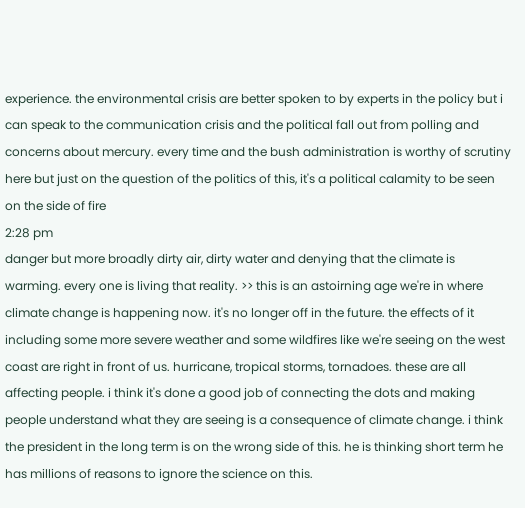experience. the environmental crisis are better spoken to by experts in the policy but i can speak to the communication crisis and the political fall out from polling and concerns about mercury. every time and the bush administration is worthy of scrutiny here but just on the question of the politics of this, it's a political calamity to be seen on the side of fire
2:28 pm
danger but more broadly dirty air, dirty water and denying that the climate is warming. every one is living that reality. >> this is an astoirning age we're in where climate change is happening now. it's no longer off in the future. the effects of it including some more severe weather and some wildfires like we're seeing on the west coast are right in front of us. hurricane, tropical storms, tornadoes. these are all affecting people. i think it's done a good job of connecting the dots and making people understand what they are seeing is a consequence of climate change. i think the president in the long term is on the wrong side of this. he is thinking short term he has millions of reasons to ignore the science on this.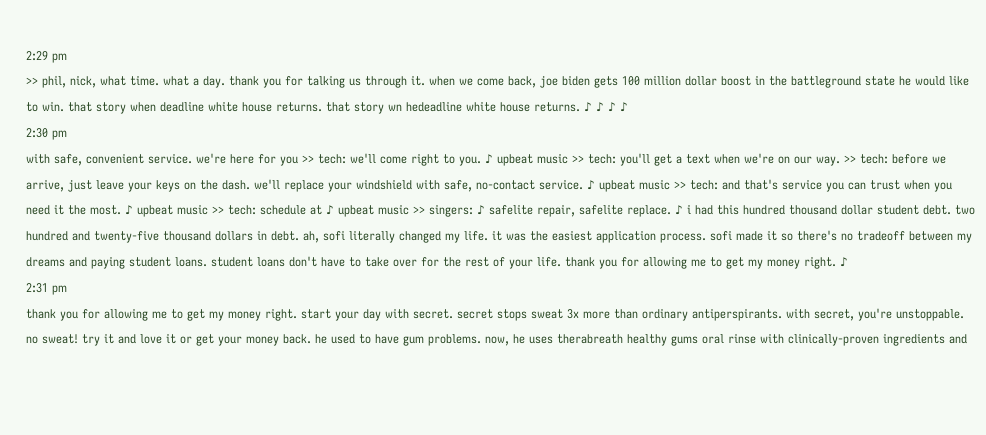2:29 pm
>> phil, nick, what time. what a day. thank you for talking us through it. when we come back, joe biden gets 100 million dollar boost in the battleground state he would like to win. that story when deadline white house returns. that story wn hedeadline white house returns. ♪ ♪ ♪ ♪
2:30 pm
with safe, convenient service. we're here for you >> tech: we'll come right to you. ♪ upbeat music >> tech: you'll get a text when we're on our way. >> tech: before we arrive, just leave your keys on the dash. we'll replace your windshield with safe, no-contact service. ♪ upbeat music >> tech: and that's service you can trust when you need it the most. ♪ upbeat music >> tech: schedule at ♪ upbeat music >> singers: ♪ safelite repair, safelite replace. ♪ i had this hundred thousand dollar student debt. two hundred and twenty-five thousand dollars in debt. ah, sofi literally changed my life. it was the easiest application process. sofi made it so there's no tradeoff between my dreams and paying student loans. student loans don't have to take over for the rest of your life. thank you for allowing me to get my money right. ♪
2:31 pm
thank you for allowing me to get my money right. start your day with secret. secret stops sweat 3x more than ordinary antiperspirants. with secret, you're unstoppable. no sweat! try it and love it or get your money back. he used to have gum problems. now, he uses therabreath healthy gums oral rinse with clinically-proven ingredients and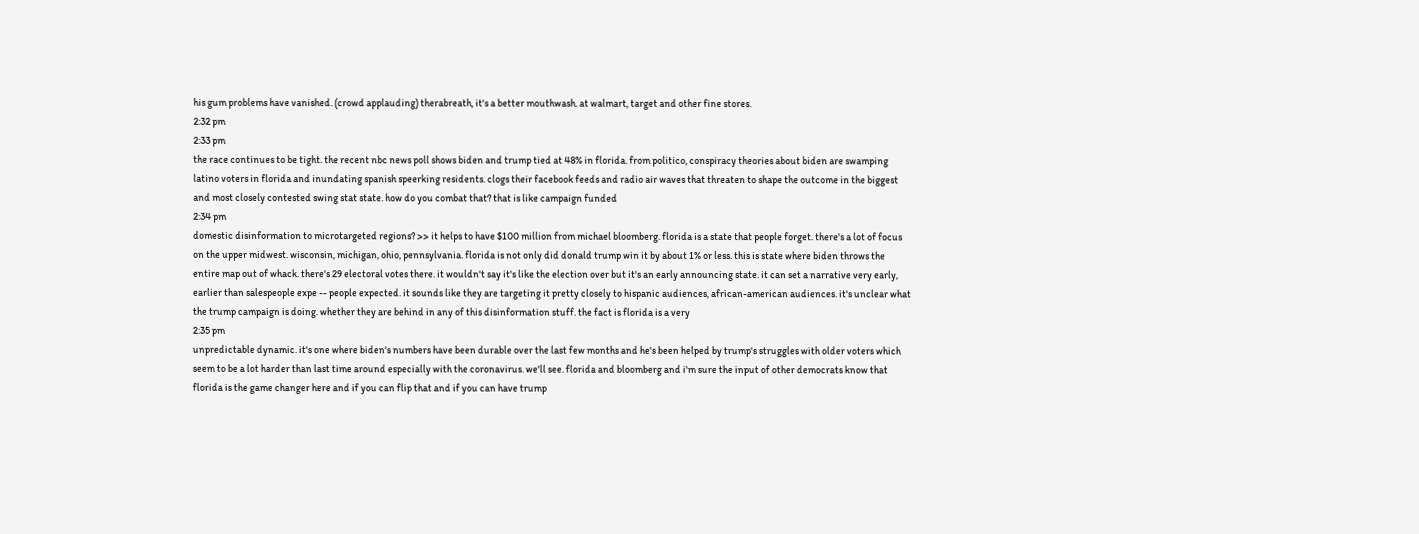his gum problems have vanished. (crowd applauding) therabreath, it's a better mouthwash. at walmart, target and other fine stores.
2:32 pm
2:33 pm
the race continues to be tight. the recent nbc news poll shows biden and trump tied at 48% in florida. from politico, conspiracy theories about biden are swamping latino voters in florida and inundating spanish speerking residents. clogs their facebook feeds and radio air waves that threaten to shape the outcome in the biggest and most closely contested swing stat state. how do you combat that? that is like campaign funded
2:34 pm
domestic disinformation to microtargeted regions? >> it helps to have $100 million from michael bloomberg. florida is a state that people forget. there's a lot of focus on the upper midwest. wisconsin, michigan, ohio, pennsylvania. florida is not only did donald trump win it by about 1% or less. this is state where biden throws the entire map out of whack. there's 29 electoral votes there. it wouldn't say it's like the election over but it's an early announcing state. it can set a narrative very early, earlier than salespeople expe -- people expected. it sounds like they are targeting it pretty closely to hispanic audiences, african-american audiences. it's unclear what the trump campaign is doing. whether they are behind in any of this disinformation stuff. the fact is florida is a very
2:35 pm
unpredictable dynamic. it's one where biden's numbers have been durable over the last few months and he's been helped by trump's struggles with older voters which seem to be a lot harder than last time around especially with the coronavirus. we'll see. florida and bloomberg and i'm sure the input of other democrats know that florida is the game changer here and if you can flip that and if you can have trump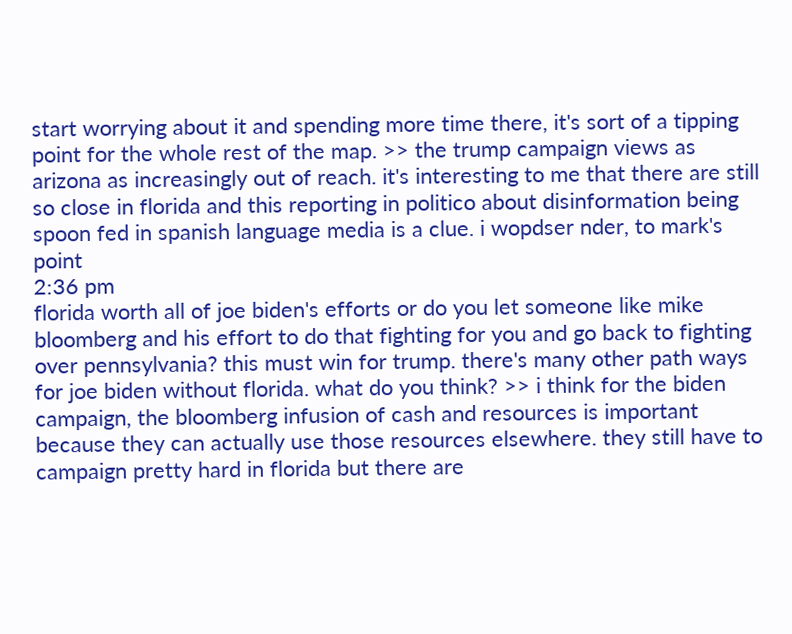start worrying about it and spending more time there, it's sort of a tipping point for the whole rest of the map. >> the trump campaign views as arizona as increasingly out of reach. it's interesting to me that there are still so close in florida and this reporting in politico about disinformation being spoon fed in spanish language media is a clue. i wopdser nder, to mark's point
2:36 pm
florida worth all of joe biden's efforts or do you let someone like mike bloomberg and his effort to do that fighting for you and go back to fighting over pennsylvania? this must win for trump. there's many other path ways for joe biden without florida. what do you think? >> i think for the biden campaign, the bloomberg infusion of cash and resources is important because they can actually use those resources elsewhere. they still have to campaign pretty hard in florida but there are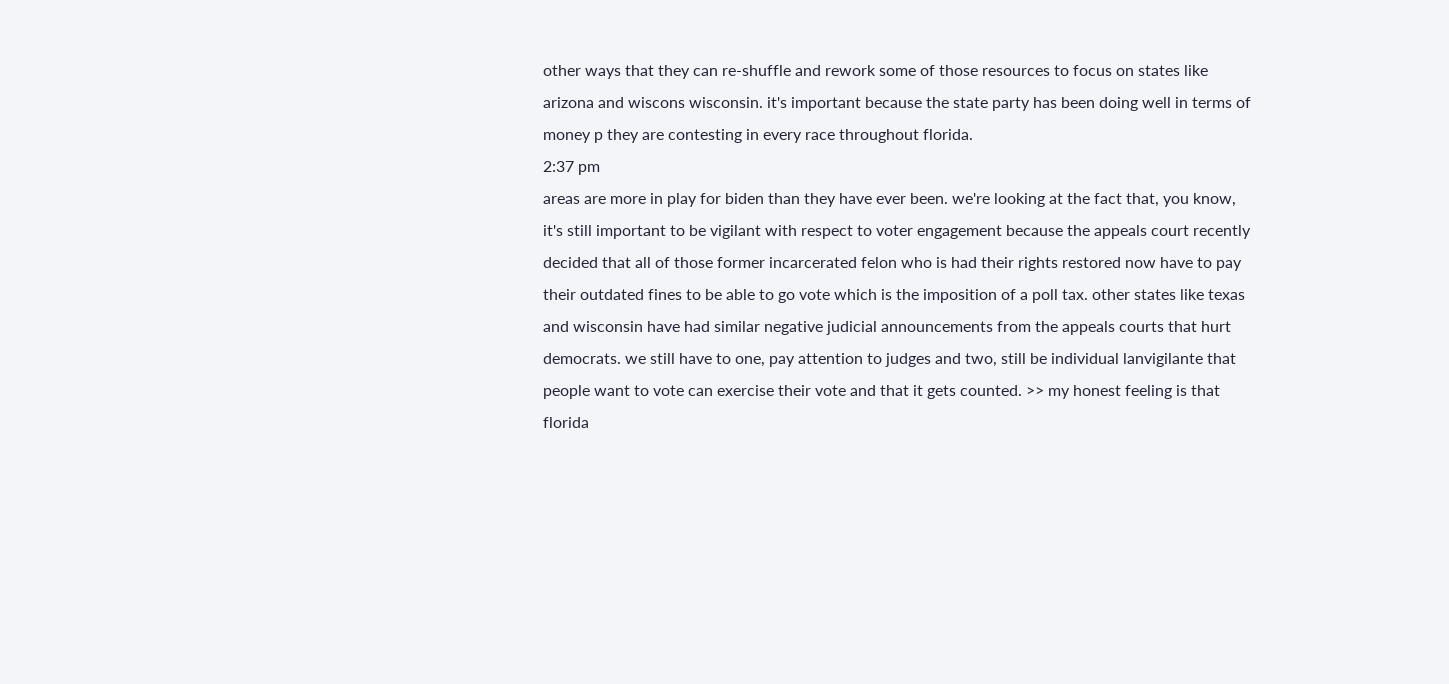other ways that they can re-shuffle and rework some of those resources to focus on states like arizona and wiscons wisconsin. it's important because the state party has been doing well in terms of money p they are contesting in every race throughout florida.
2:37 pm
areas are more in play for biden than they have ever been. we're looking at the fact that, you know, it's still important to be vigilant with respect to voter engagement because the appeals court recently decided that all of those former incarcerated felon who is had their rights restored now have to pay their outdated fines to be able to go vote which is the imposition of a poll tax. other states like texas and wisconsin have had similar negative judicial announcements from the appeals courts that hurt democrats. we still have to one, pay attention to judges and two, still be individual lanvigilante that people want to vote can exercise their vote and that it gets counted. >> my honest feeling is that florida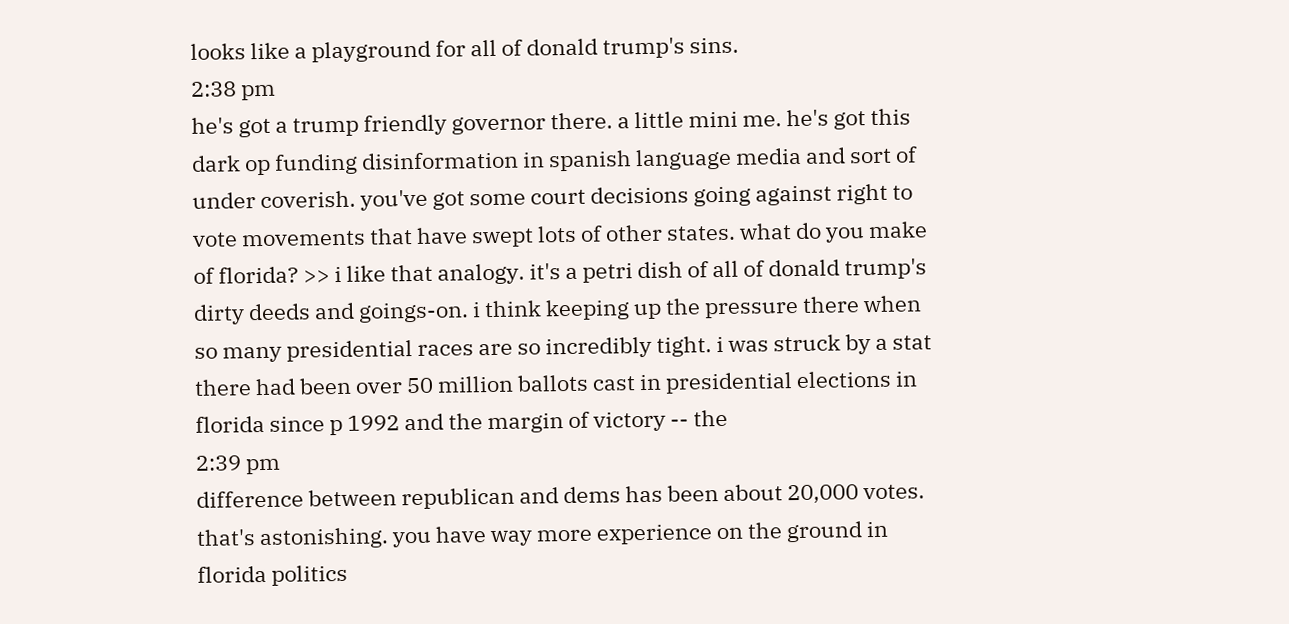looks like a playground for all of donald trump's sins.
2:38 pm
he's got a trump friendly governor there. a little mini me. he's got this dark op funding disinformation in spanish language media and sort of under coverish. you've got some court decisions going against right to vote movements that have swept lots of other states. what do you make of florida? >> i like that analogy. it's a petri dish of all of donald trump's dirty deeds and goings-on. i think keeping up the pressure there when so many presidential races are so incredibly tight. i was struck by a stat there had been over 50 million ballots cast in presidential elections in florida since p 1992 and the margin of victory -- the
2:39 pm
difference between republican and dems has been about 20,000 votes. that's astonishing. you have way more experience on the ground in florida politics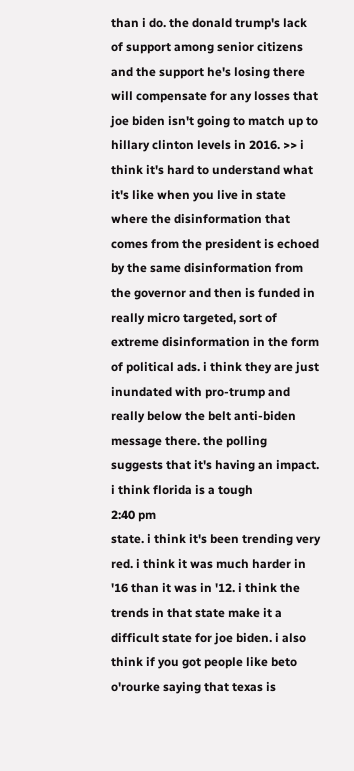than i do. the donald trump's lack of support among senior citizens and the support he's losing there will compensate for any losses that joe biden isn't going to match up to hillary clinton levels in 2016. >> i think it's hard to understand what it's like when you live in state where the disinformation that comes from the president is echoed by the same disinformation from the governor and then is funded in really micro targeted, sort of extreme disinformation in the form of political ads. i think they are just inundated with pro-trump and really below the belt anti-biden message there. the polling suggests that it's having an impact. i think florida is a tough
2:40 pm
state. i think it's been trending very red. i think it was much harder in '16 than it was in '12. i think the trends in that state make it a difficult state for joe biden. i also think if you got people like beto o'rourke saying that texas is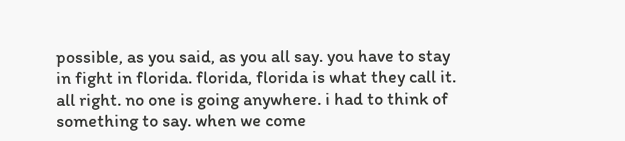possible, as you said, as you all say. you have to stay in fight in florida. florida, florida is what they call it. all right. no one is going anywhere. i had to think of something to say. when we come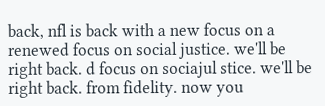back, nfl is back with a new focus on a renewed focus on social justice. we'll be right back. d focus on sociajul stice. we'll be right back. from fidelity. now you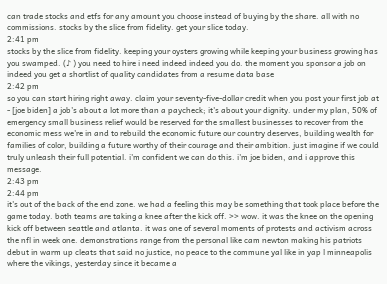can trade stocks and etfs for any amount you choose instead of buying by the share. all with no commissions. stocks by the slice from fidelity. get your slice today.
2:41 pm
stocks by the slice from fidelity. keeping your oysters growing while keeping your business growing has you swamped. (♪ ) you need to hire i need indeed indeed you do. the moment you sponsor a job on indeed you get a shortlist of quality candidates from a resume data base
2:42 pm
so you can start hiring right away. claim your seventy-five-dollar credit when you post your first job at - [joe biden] a job's about a lot more than a paycheck; it's about your dignity. under my plan, 50% of emergency small business relief would be reserved for the smallest businesses to recover from the economic mess we're in and to rebuild the economic future our country deserves, building wealth for families of color, building a future worthy of their courage and their ambition. just imagine if we could truly unleash their full potential. i'm confident we can do this. i'm joe biden, and i approve this message.
2:43 pm
2:44 pm
it's out of the back of the end zone. we had a feeling this may be something that took place before the game today. both teams are taking a knee after the kick off. >> wow. it was the knee on the opening kick off between seattle and atlanta. it was one of several moments of protests and activism across the nfl in week one. demonstrations range from the personal like cam newton making his patriots debut in warm up cleats that said no justice, no peace to the commune yal like in yap l minneapolis where the vikings, yesterday since it became a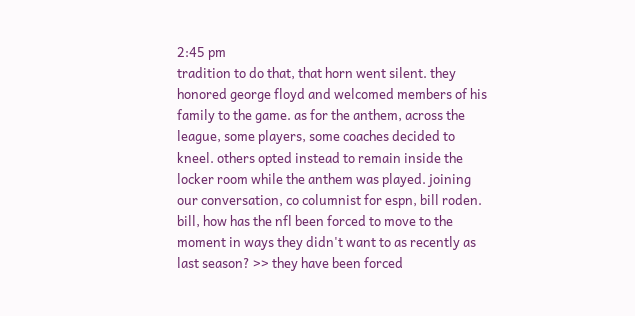2:45 pm
tradition to do that, that horn went silent. they honored george floyd and welcomed members of his family to the game. as for the anthem, across the league, some players, some coaches decided to kneel. others opted instead to remain inside the locker room while the anthem was played. joining our conversation, co columnist for espn, bill roden. bill, how has the nfl been forced to move to the moment in ways they didn't want to as recently as last season? >> they have been forced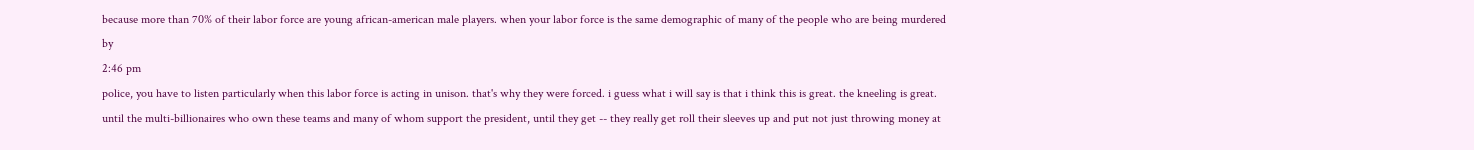because more than 70% of their labor force are young african-american male players. when your labor force is the same demographic of many of the people who are being murdered by
2:46 pm
police, you have to listen particularly when this labor force is acting in unison. that's why they were forced. i guess what i will say is that i think this is great. the kneeling is great. until the multi-billionaires who own these teams and many of whom support the president, until they get -- they really get roll their sleeves up and put not just throwing money at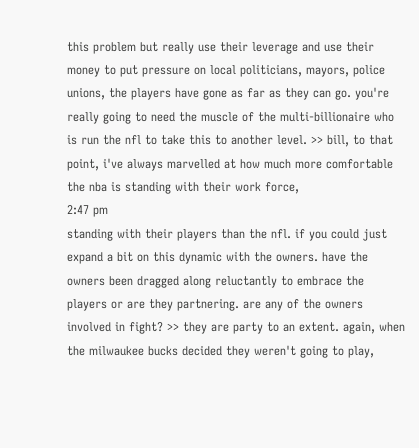this problem but really use their leverage and use their money to put pressure on local politicians, mayors, police unions, the players have gone as far as they can go. you're really going to need the muscle of the multi-billionaire who is run the nfl to take this to another level. >> bill, to that point, i've always marvelled at how much more comfortable the nba is standing with their work force,
2:47 pm
standing with their players than the nfl. if you could just expand a bit on this dynamic with the owners. have the owners been dragged along reluctantly to embrace the players or are they partnering. are any of the owners involved in fight? >> they are party to an extent. again, when the milwaukee bucks decided they weren't going to play,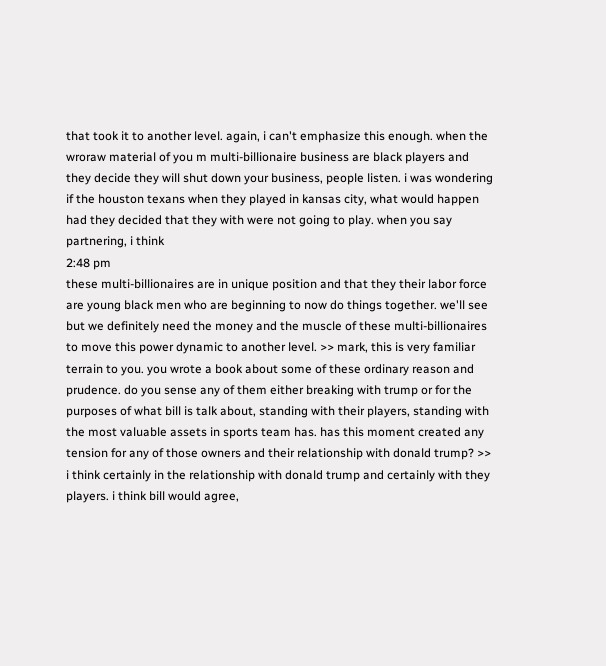that took it to another level. again, i can't emphasize this enough. when the wroraw material of you m multi-billionaire business are black players and they decide they will shut down your business, people listen. i was wondering if the houston texans when they played in kansas city, what would happen had they decided that they with were not going to play. when you say partnering, i think
2:48 pm
these multi-billionaires are in unique position and that they their labor force are young black men who are beginning to now do things together. we'll see but we definitely need the money and the muscle of these multi-billionaires to move this power dynamic to another level. >> mark, this is very familiar terrain to you. you wrote a book about some of these ordinary reason and prudence. do you sense any of them either breaking with trump or for the purposes of what bill is talk about, standing with their players, standing with the most valuable assets in sports team has. has this moment created any tension for any of those owners and their relationship with donald trump? >> i think certainly in the relationship with donald trump and certainly with they players. i think bill would agree,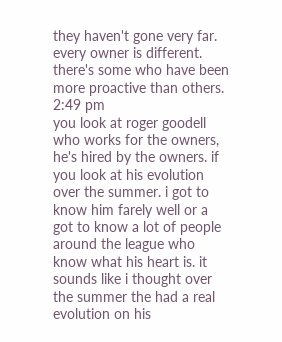they haven't gone very far. every owner is different. there's some who have been more proactive than others.
2:49 pm
you look at roger goodell who works for the owners, he's hired by the owners. if you look at his evolution over the summer. i got to know him farely well or a got to know a lot of people around the league who know what his heart is. it sounds like i thought over the summer the had a real evolution on his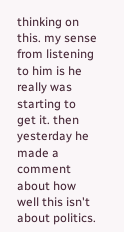thinking on this. my sense from listening to him is he really was starting to get it. then yesterday he made a comment about how well this isn't about politics.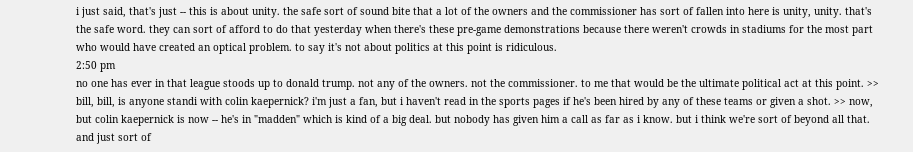i just said, that's just -- this is about unity. the safe sort of sound bite that a lot of the owners and the commissioner has sort of fallen into here is unity, unity. that's the safe word. they can sort of afford to do that yesterday when there's these pre-game demonstrations because there weren't crowds in stadiums for the most part who would have created an optical problem. to say it's not about politics at this point is ridiculous.
2:50 pm
no one has ever in that league stoods up to donald trump. not any of the owners. not the commissioner. to me that would be the ultimate political act at this point. >> bill, bill, is anyone standi with colin kaepernick? i'm just a fan, but i haven't read in the sports pages if he's been hired by any of these teams or given a shot. >> now, but colin kaepernick is now -- he's in "madden" which is kind of a big deal. but nobody has given him a call as far as i know. but i think we're sort of beyond all that. and just sort of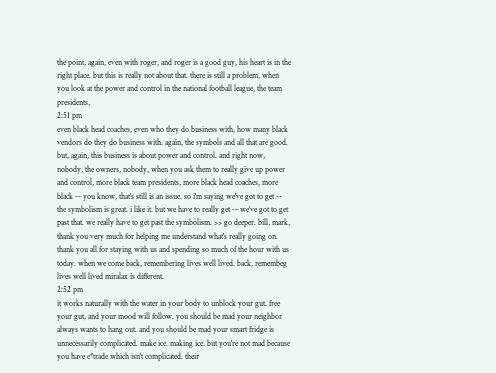the point, again, even with roger, and roger is a good guy, his heart is in the right place. but this is really not about that. there is still a problem, when you look at the power and control in the national football league, the team presidents,
2:51 pm
even black head coaches, even who they do business with, how many black vendors do they do business with. again, the symbols and all that are good. but, again, this business is about power and control. and right now, nobody, the owners, nobody, when you ask them to really give up power and control, more black team presidents, more black head coaches, more black -- you know, that's still is an issue. so i'm saying we've got to get -- the symbolism is great. i like it. but we have to really get -- we've got to get past that. we really have to get past the symbolism. >> go deeper. bill, mark, thank you very much for helping me understand what's really going on. thank you all for staying with us and spending so much of the hour with us today. when we come back, remembering lives well lived. back, remembeg lives well lived miralax is different.
2:52 pm
it works naturally with the water in your body to unblock your gut. free your gut, and your mood will follow. you should be mad your neighbor always wants to hang out. and you should be mad your smart fridge is unnecessarily complicated. make ice. making ice. but you're not mad because you have e*trade which isn't complicated. their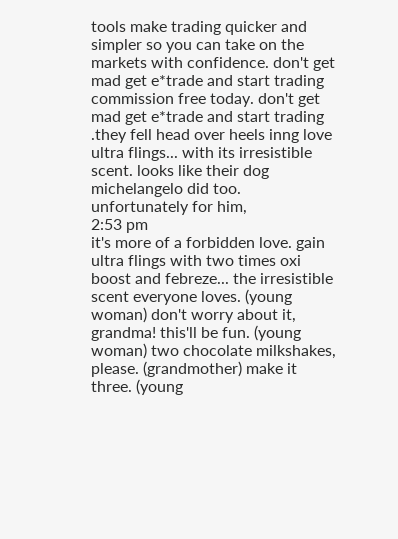tools make trading quicker and simpler so you can take on the markets with confidence. don't get mad get e*trade and start trading commission free today. don't get mad get e*trade and start trading .they fell head over heels inng love ultra flings... with its irresistible scent. looks like their dog michelangelo did too. unfortunately for him,
2:53 pm
it's more of a forbidden love. gain ultra flings with two times oxi boost and febreze... the irresistible scent everyone loves. (young woman) don't worry about it, grandma! this'll be fun. (young woman) two chocolate milkshakes, please. (grandmother) make it three. (young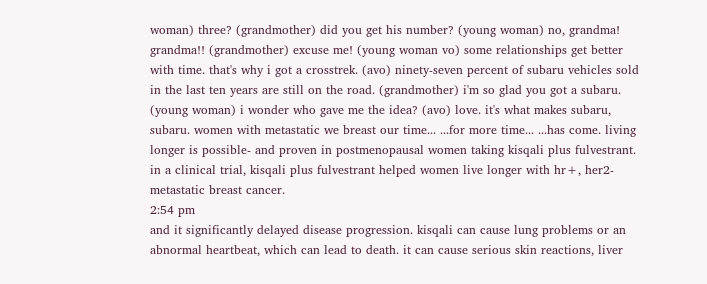woman) three? (grandmother) did you get his number? (young woman) no, grandma! grandma!! (grandmother) excuse me! (young woman vo) some relationships get better with time. that's why i got a crosstrek. (avo) ninety-seven percent of subaru vehicles sold in the last ten years are still on the road. (grandmother) i'm so glad you got a subaru. (young woman) i wonder who gave me the idea? (avo) love. it's what makes subaru, subaru. women with metastatic we breast our time... ...for more time... ...has come. living longer is possible- and proven in postmenopausal women taking kisqali plus fulvestrant. in a clinical trial, kisqali plus fulvestrant helped women live longer with hr+, her2- metastatic breast cancer.
2:54 pm
and it significantly delayed disease progression. kisqali can cause lung problems or an abnormal heartbeat, which can lead to death. it can cause serious skin reactions, liver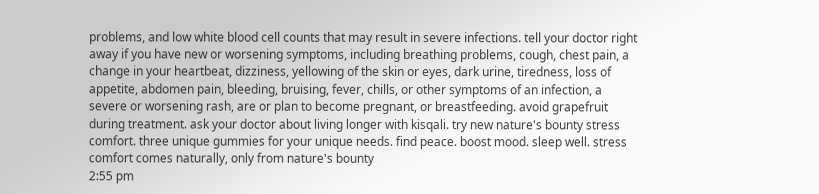problems, and low white blood cell counts that may result in severe infections. tell your doctor right away if you have new or worsening symptoms, including breathing problems, cough, chest pain, a change in your heartbeat, dizziness, yellowing of the skin or eyes, dark urine, tiredness, loss of appetite, abdomen pain, bleeding, bruising, fever, chills, or other symptoms of an infection, a severe or worsening rash, are or plan to become pregnant, or breastfeeding. avoid grapefruit during treatment. ask your doctor about living longer with kisqali. try new nature's bounty stress comfort. three unique gummies for your unique needs. find peace. boost mood. sleep well. stress comfort comes naturally, only from nature's bounty
2:55 pm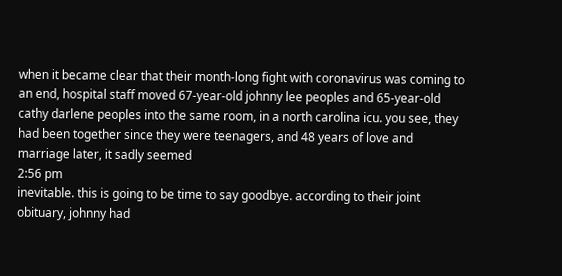when it became clear that their month-long fight with coronavirus was coming to an end, hospital staff moved 67-year-old johnny lee peoples and 65-year-old cathy darlene peoples into the same room, in a north carolina icu. you see, they had been together since they were teenagers, and 48 years of love and marriage later, it sadly seemed
2:56 pm
inevitable. this is going to be time to say goodbye. according to their joint obituary, johnny had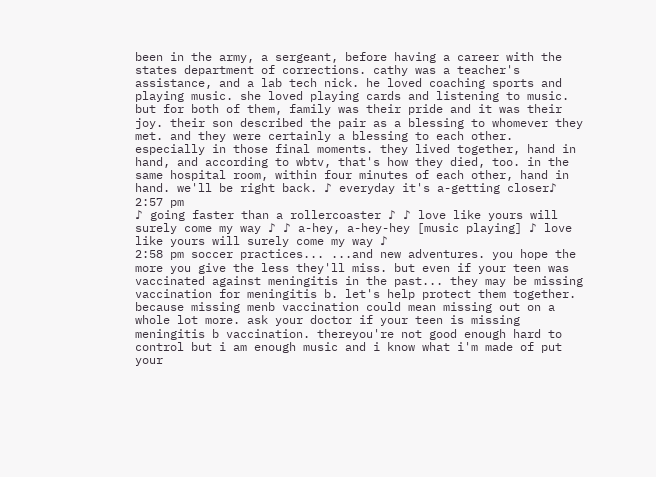been in the army, a sergeant, before having a career with the states department of corrections. cathy was a teacher's assistance, and a lab tech nick. he loved coaching sports and playing music. she loved playing cards and listening to music. but for both of them, family was their pride and it was their joy. their son described the pair as a blessing to whomever they met. and they were certainly a blessing to each other. especially in those final moments. they lived together, hand in hand, and according to wbtv, that's how they died, too. in the same hospital room, within four minutes of each other, hand in hand. we'll be right back. ♪ everyday it's a-getting closer♪
2:57 pm
♪ going faster than a rollercoaster ♪ ♪ love like yours will surely come my way ♪ ♪ a-hey, a-hey-hey [music playing] ♪ love like yours will surely come my way ♪
2:58 pm soccer practices... ...and new adventures. you hope the more you give the less they'll miss. but even if your teen was vaccinated against meningitis in the past... they may be missing vaccination for meningitis b. let's help protect them together. because missing menb vaccination could mean missing out on a whole lot more. ask your doctor if your teen is missing meningitis b vaccination. thereyou're not good enough hard to control but i am enough music and i know what i'm made of put your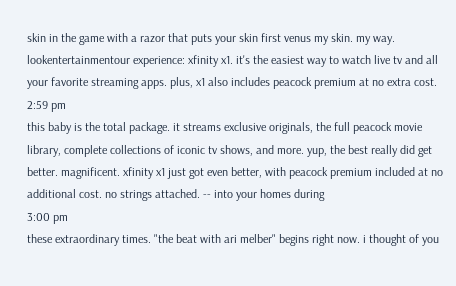skin in the game with a razor that puts your skin first venus my skin. my way. lookentertainmentour experience: xfinity x1. it's the easiest way to watch live tv and all your favorite streaming apps. plus, x1 also includes peacock premium at no extra cost.
2:59 pm
this baby is the total package. it streams exclusive originals, the full peacock movie library, complete collections of iconic tv shows, and more. yup, the best really did get better. magnificent. xfinity x1 just got even better, with peacock premium included at no additional cost. no strings attached. -- into your homes during
3:00 pm
these extraordinary times. "the beat with ari melber" begins right now. i thought of you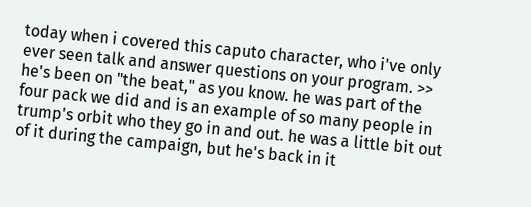today when i covered this caputo character, who i've only ever seen talk and answer questions on your program. >> he's been on "the beat," as you know. he was part of the four pack we did and is an example of so many people in trump's orbit who they go in and out. he was a little bit out of it during the campaign, but he's back in it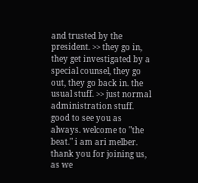and trusted by the president. >> they go in, they get investigated by a special counsel, they go out, they go back in. the usual stuff. >> just normal administration stuff. good to see you as always. welcome to "the beat." i am ari melber. thank you for joining us, as we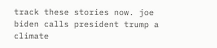track these stories now. joe biden calls president trump a climate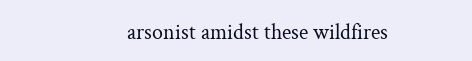arsonist amidst these wildfires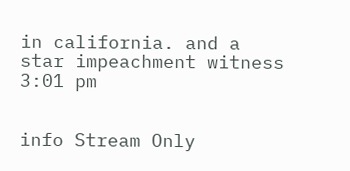in california. and a star impeachment witness
3:01 pm


info Stream Only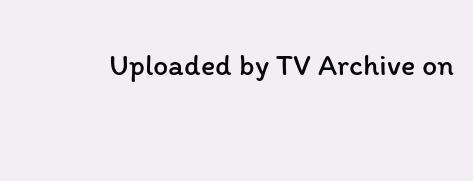Uploaded by TV Archive on